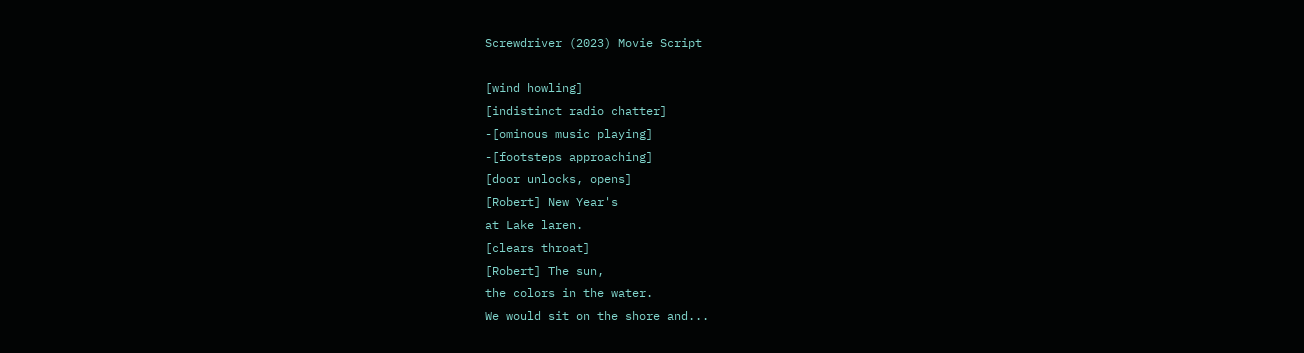Screwdriver (2023) Movie Script

[wind howling]
[indistinct radio chatter]
-[ominous music playing]
-[footsteps approaching]
[door unlocks, opens]
[Robert] New Year's
at Lake laren.
[clears throat]
[Robert] The sun,
the colors in the water.
We would sit on the shore and...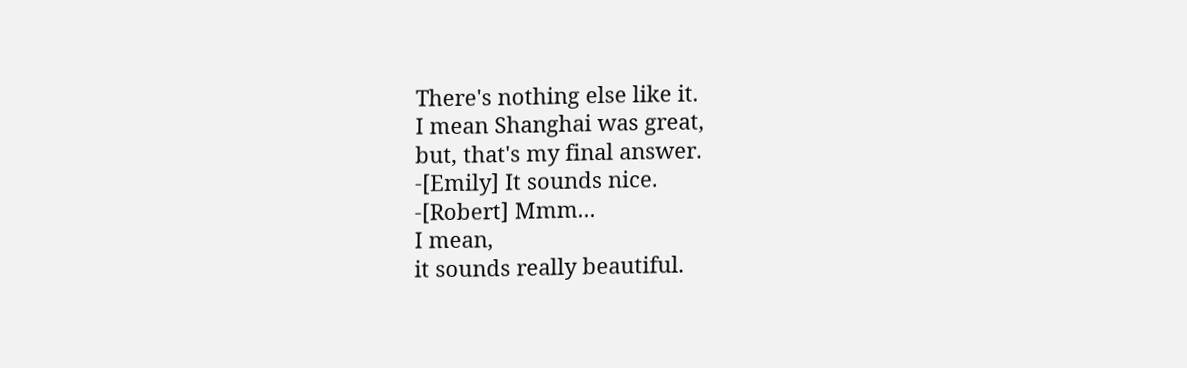There's nothing else like it.
I mean Shanghai was great,
but, that's my final answer.
-[Emily] It sounds nice.
-[Robert] Mmm...
I mean,
it sounds really beautiful.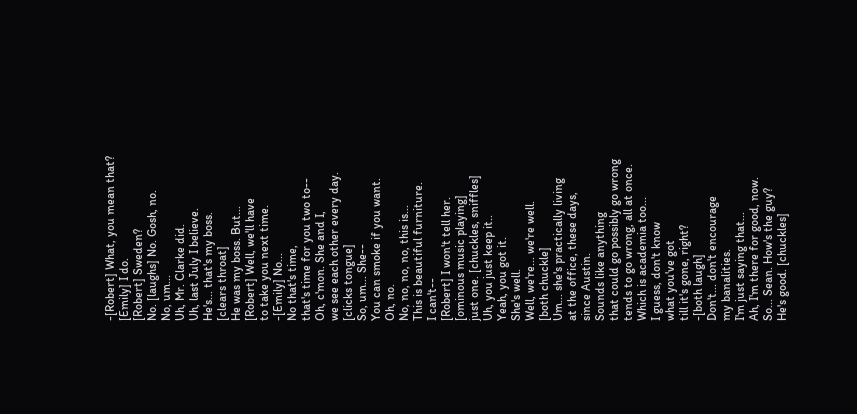-[Robert] What, you mean that?
[Emily] I do.
[Robert] Sweden?
No. [laughs] No. Gosh, no.
No, um...
Uh, Mr. Clarke did.
Uh, last July I believe.
He's... that's my boss.
[clears throat]
He was my boss. But...
[Robert] Well, we'll have
to take you next time.
-[Emily] No...
No that's time,
that's time for you two to--
Oh, c'mon. She and I,
we see each other every day.
[clicks tongue]
So, um... She--
You can smoke if you want.
Oh, no.
No, no, no, no, this is...
This is beautiful furniture.
I can't--
[Robert] I won't tell her.
[ominous music playing]
just one. [chuckles, sniffles]
Uh, you just keep it..
Yeah, you got it.
She's well.
Well, we're... we're well.
[both chuckle]
Um... she's practically living
at the office, these days,
since Austin.
Sounds like anything
that could go possibly go wrong
tends to go wrong, all at once.
Which is academia too...
I guess, don't know
what you've got
till it's gone, right?
-[both laugh]
Don't... don't encourage
my banalities.
I'm just saying that...
Ah, I'm there for good, now.
So... Sean. How's the guy?
He's good. [chuckles]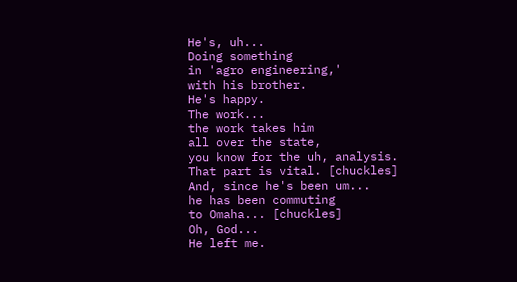He's, uh...
Doing something
in 'agro engineering,'
with his brother.
He's happy.
The work...
the work takes him
all over the state,
you know for the uh, analysis.
That part is vital. [chuckles]
And, since he's been um...
he has been commuting
to Omaha... [chuckles]
Oh, God...
He left me.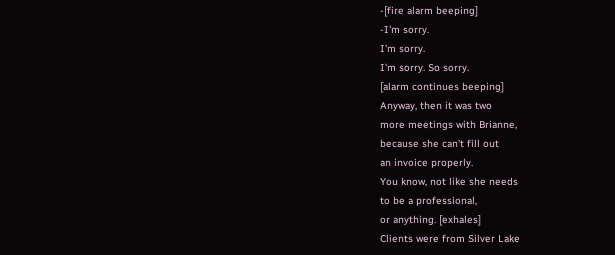-[fire alarm beeping]
-I'm sorry.
I'm sorry.
I'm sorry. So sorry.
[alarm continues beeping]
Anyway, then it was two
more meetings with Brianne,
because she can't fill out
an invoice properly.
You know, not like she needs
to be a professional,
or anything. [exhales]
Clients were from Silver Lake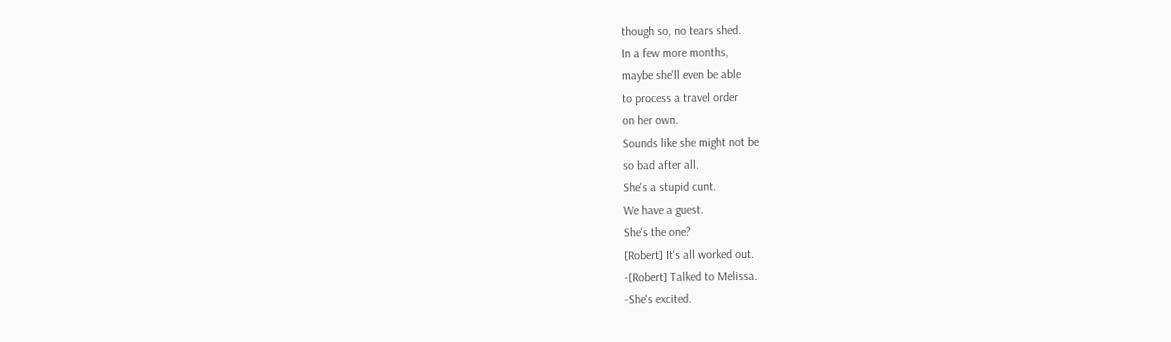though so, no tears shed.
In a few more months,
maybe she'll even be able
to process a travel order
on her own.
Sounds like she might not be
so bad after all.
She's a stupid cunt.
We have a guest.
She's the one?
[Robert] It's all worked out.
-[Robert] Talked to Melissa.
-She's excited.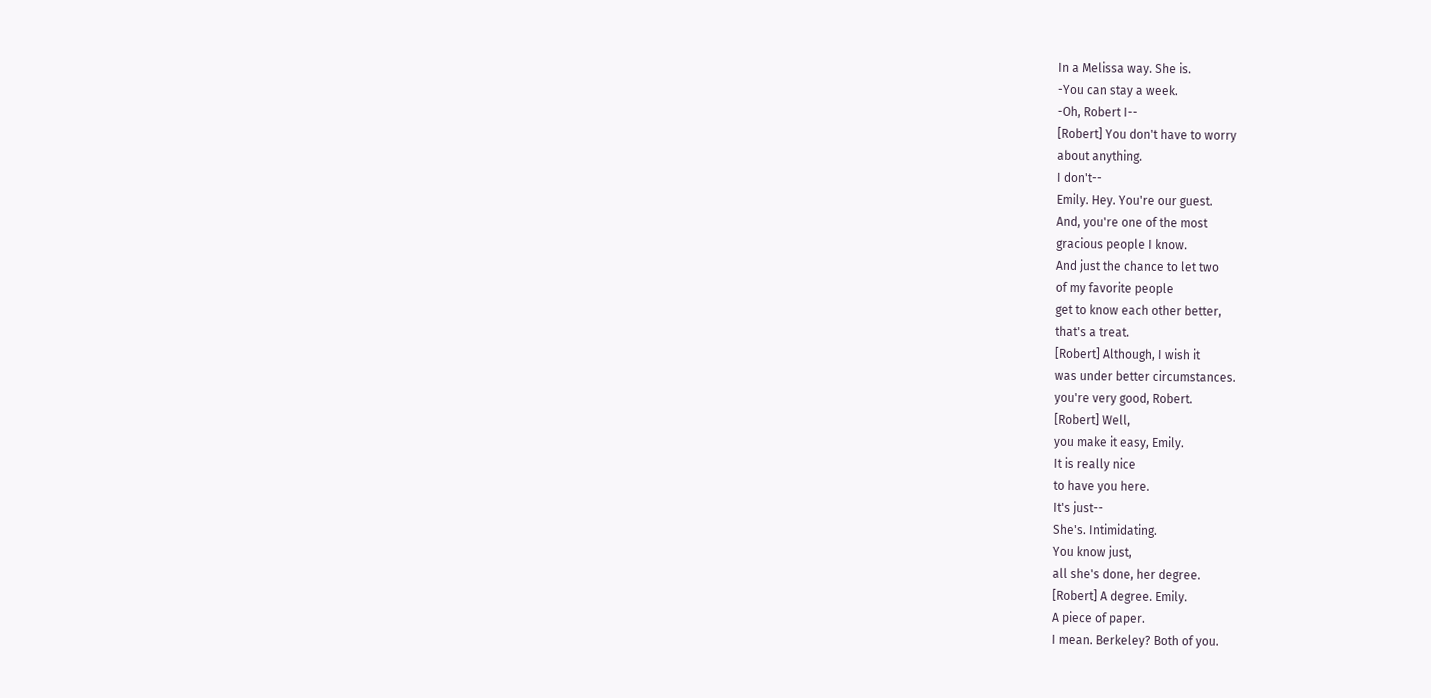In a Melissa way. She is.
-You can stay a week.
-Oh, Robert I--
[Robert] You don't have to worry
about anything.
I don't--
Emily. Hey. You're our guest.
And, you're one of the most
gracious people I know.
And just the chance to let two
of my favorite people
get to know each other better,
that's a treat.
[Robert] Although, I wish it
was under better circumstances.
you're very good, Robert.
[Robert] Well,
you make it easy, Emily.
It is really nice
to have you here.
It's just--
She's. Intimidating.
You know just,
all she's done, her degree.
[Robert] A degree. Emily.
A piece of paper.
I mean. Berkeley? Both of you.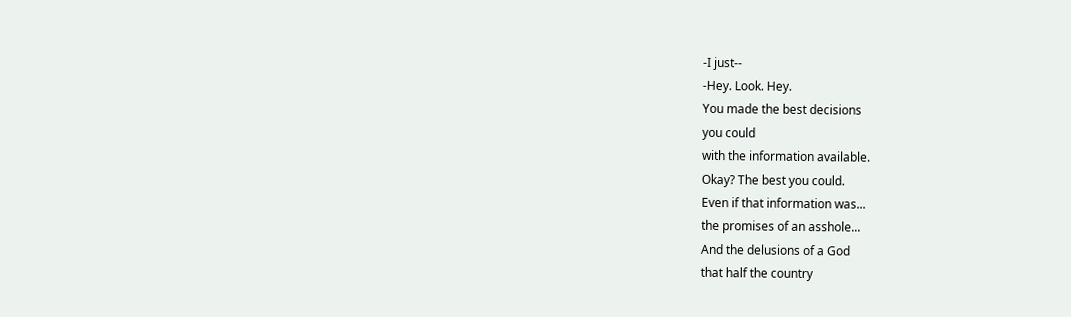-I just--
-Hey. Look. Hey.
You made the best decisions
you could
with the information available.
Okay? The best you could.
Even if that information was...
the promises of an asshole...
And the delusions of a God
that half the country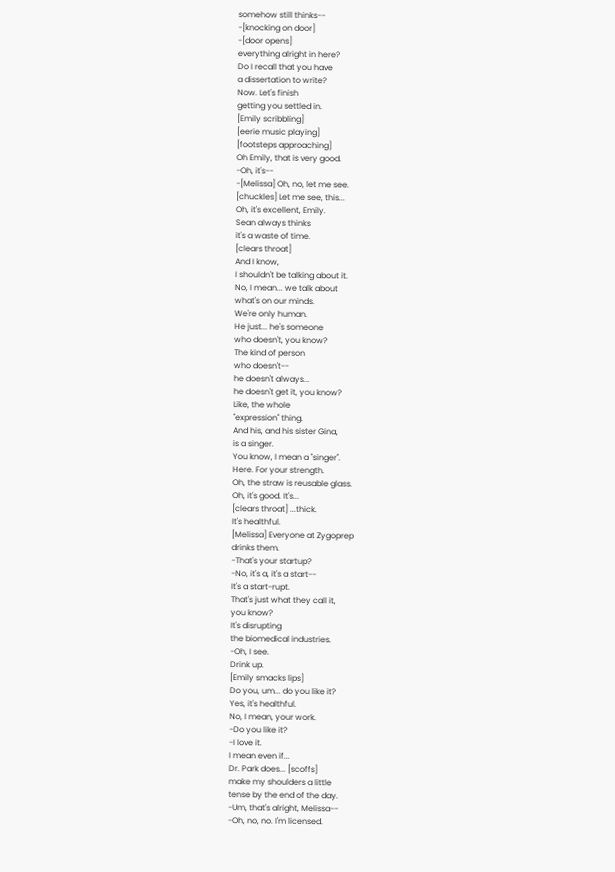somehow still thinks--
-[knocking on door]
-[door opens]
everything alright in here?
Do I recall that you have
a dissertation to write?
Now. Let's finish
getting you settled in.
[Emily scribbling]
[eerie music playing]
[footsteps approaching]
Oh Emily, that is very good.
-Oh, it's--
-[Melissa] Oh, no, let me see.
[chuckles] Let me see, this...
Oh, it's excellent, Emily.
Sean always thinks
it's a waste of time.
[clears throat]
And I know,
I shouldn't be talking about it.
No, I mean... we talk about
what's on our minds.
We're only human.
He just... he's someone
who doesn't, you know?
The kind of person
who doesn't--
he doesn't always...
he doesn't get it, you know?
Like, the whole
"expression" thing.
And his, and his sister Gina,
is a singer.
You know, I mean a "singer".
Here. For your strength.
Oh, the straw is reusable glass.
Oh, it's good. It's...
[clears throat] ...thick.
It's healthful.
[Melissa] Everyone at Zygoprep
drinks them.
-That's your startup?
-No, it's a, it's a start--
It's a start-rupt.
That's just what they call it,
you know?
It's disrupting
the biomedical industries.
-Oh, I see.
Drink up.
[Emily smacks lips]
Do you, um... do you like it?
Yes, it's healthful.
No, I mean, your work.
-Do you like it?
-I love it.
I mean even if...
Dr. Park does... [scoffs]
make my shoulders a little
tense by the end of the day.
-Um, that's alright, Melissa--
-Oh, no, no. I'm licensed.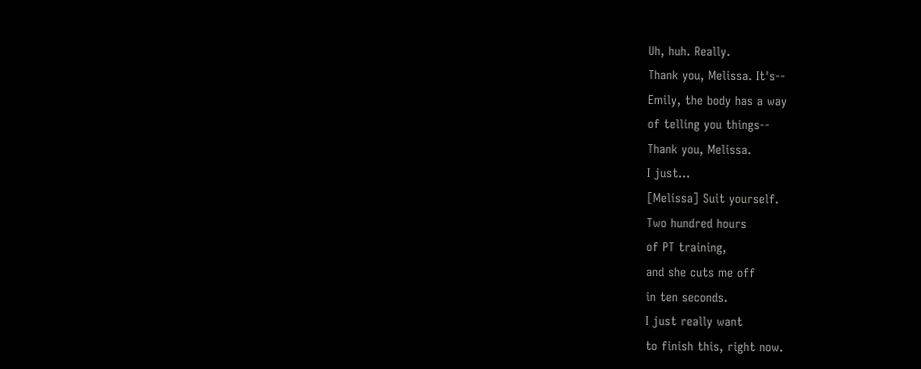Uh, huh. Really.
Thank you, Melissa. It's--
Emily, the body has a way
of telling you things--
Thank you, Melissa.
I just...
[Melissa] Suit yourself.
Two hundred hours
of PT training,
and she cuts me off
in ten seconds.
I just really want
to finish this, right now.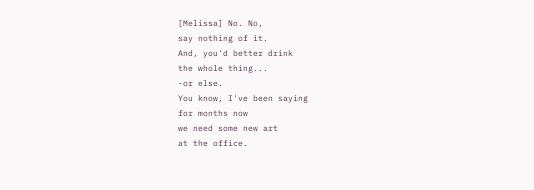[Melissa] No. No,
say nothing of it.
And, you'd better drink
the whole thing...
-or else.
You know, I've been saying
for months now
we need some new art
at the office.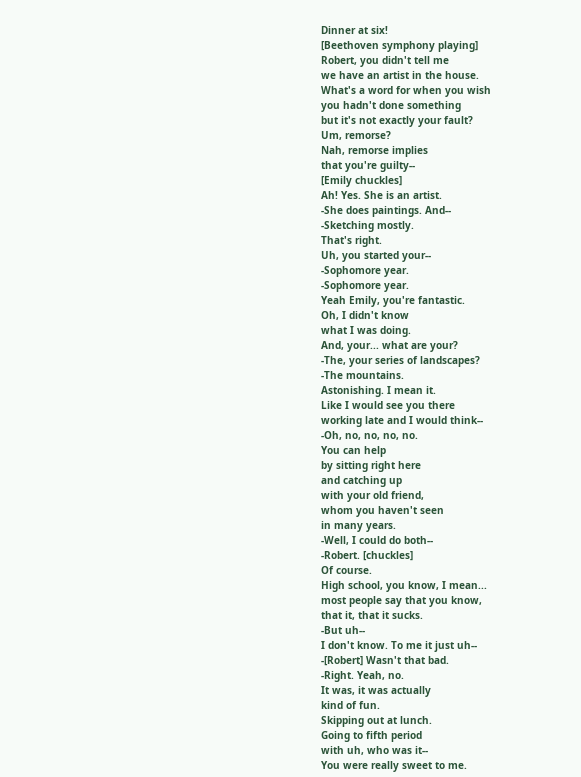Dinner at six!
[Beethoven symphony playing]
Robert, you didn't tell me
we have an artist in the house.
What's a word for when you wish
you hadn't done something
but it's not exactly your fault?
Um, remorse?
Nah, remorse implies
that you're guilty--
[Emily chuckles]
Ah! Yes. She is an artist.
-She does paintings. And--
-Sketching mostly.
That's right.
Uh, you started your--
-Sophomore year.
-Sophomore year.
Yeah Emily, you're fantastic.
Oh, I didn't know
what I was doing.
And, your... what are your?
-The, your series of landscapes?
-The mountains.
Astonishing. I mean it.
Like I would see you there
working late and I would think--
-Oh, no, no, no, no.
You can help
by sitting right here
and catching up
with your old friend,
whom you haven't seen
in many years.
-Well, I could do both--
-Robert. [chuckles]
Of course.
High school, you know, I mean...
most people say that you know,
that it, that it sucks.
-But uh--
I don't know. To me it just uh--
-[Robert] Wasn't that bad.
-Right. Yeah, no.
It was, it was actually
kind of fun.
Skipping out at lunch.
Going to fifth period
with uh, who was it--
You were really sweet to me.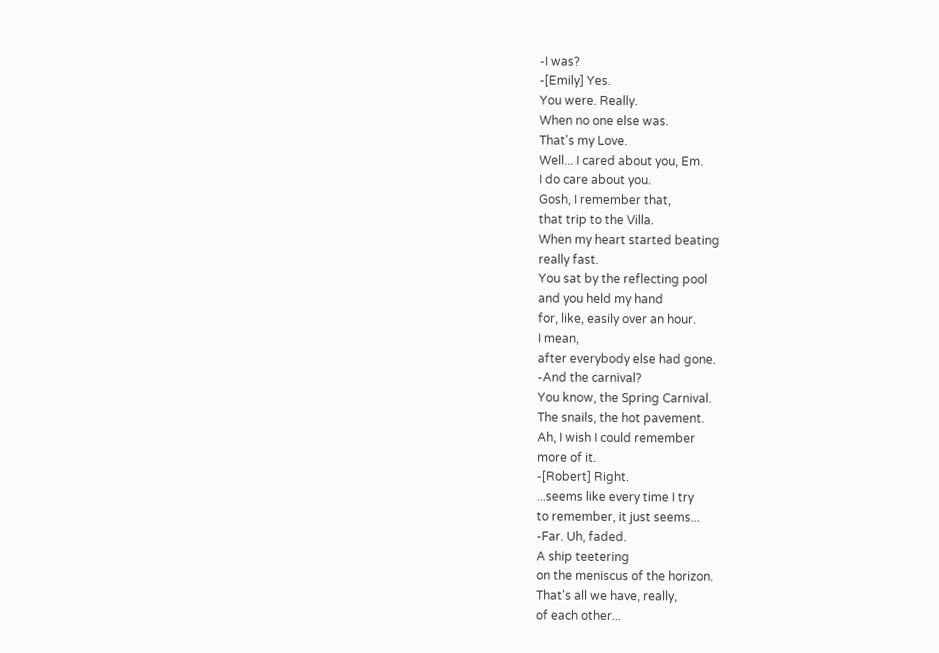-I was?
-[Emily] Yes.
You were. Really.
When no one else was.
That's my Love.
Well... I cared about you, Em.
I do care about you.
Gosh, I remember that,
that trip to the Villa.
When my heart started beating
really fast.
You sat by the reflecting pool
and you held my hand
for, like, easily over an hour.
I mean,
after everybody else had gone.
-And the carnival?
You know, the Spring Carnival.
The snails, the hot pavement.
Ah, I wish I could remember
more of it.
-[Robert] Right.
...seems like every time I try
to remember, it just seems...
-Far. Uh, faded.
A ship teetering
on the meniscus of the horizon.
That's all we have, really,
of each other...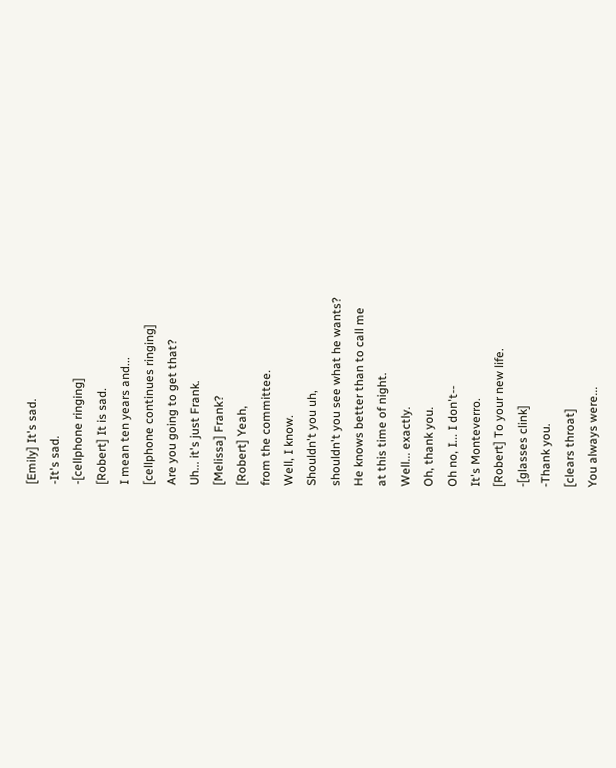[Emily] It's sad.
-It's sad.
-[cellphone ringing]
[Robert] It is sad.
I mean ten years and...
[cellphone continues ringing]
Are you going to get that?
Uh... it's just Frank.
[Melissa] Frank?
[Robert] Yeah,
from the committee.
Well, I know.
Shouldn't you uh,
shouldn't you see what he wants?
He knows better than to call me
at this time of night.
Well... exactly.
Oh, thank you.
Oh no, I... I don't--
It's Monteverro.
[Robert] To your new life.
-[glasses clink]
-Thank you.
[clears throat]
You always were...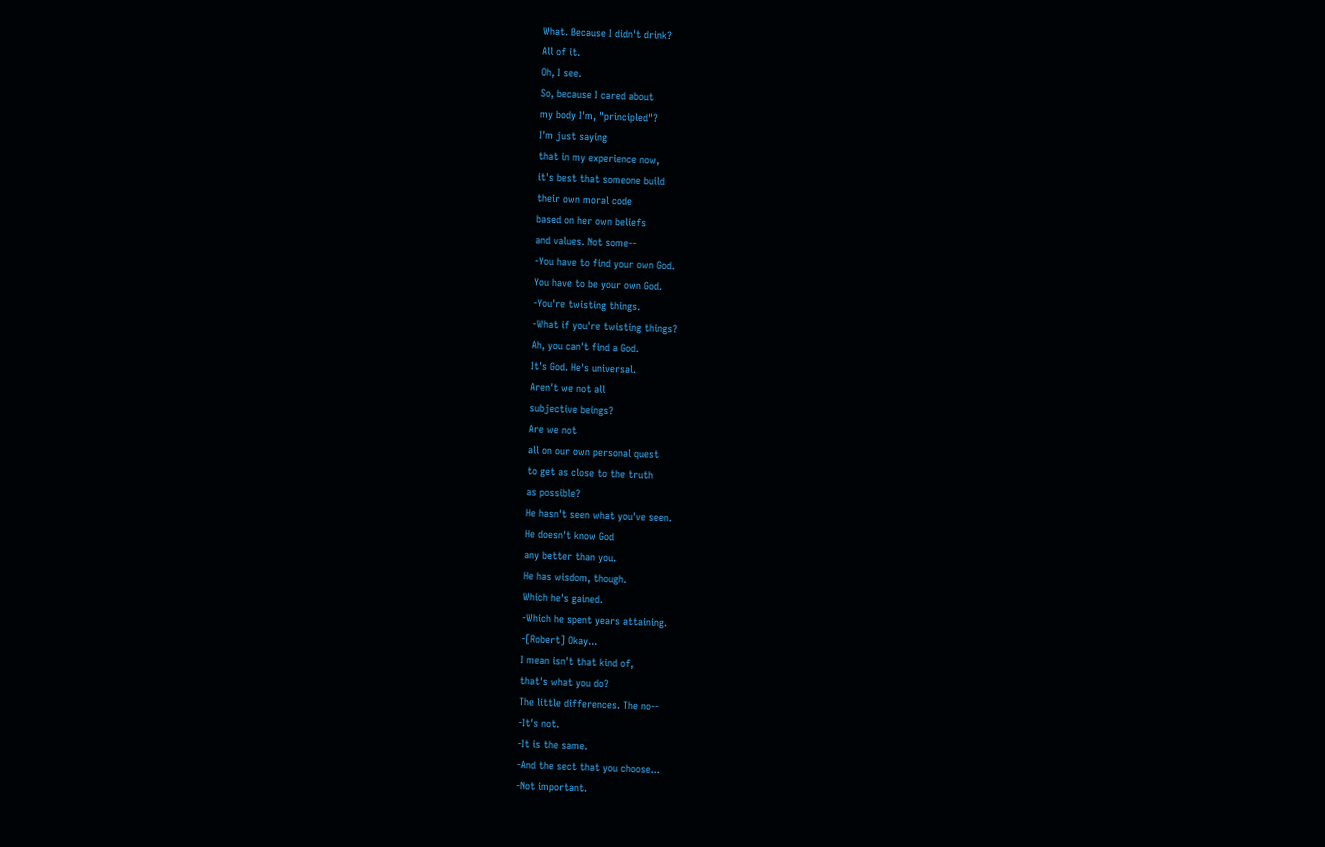What. Because I didn't drink?
All of it.
Oh, I see.
So, because I cared about
my body I'm, "principled"?
I'm just saying
that in my experience now,
it's best that someone build
their own moral code
based on her own beliefs
and values. Not some--
-You have to find your own God.
You have to be your own God.
-You're twisting things.
-What if you're twisting things?
Ah, you can't find a God.
It's God. He's universal.
Aren't we not all
subjective beings?
Are we not
all on our own personal quest
to get as close to the truth
as possible?
He hasn't seen what you've seen.
He doesn't know God
any better than you.
He has wisdom, though.
Which he's gained.
-Which he spent years attaining.
-[Robert] Okay...
I mean isn't that kind of,
that's what you do?
The little differences. The no--
-It's not.
-It is the same.
-And the sect that you choose...
-Not important.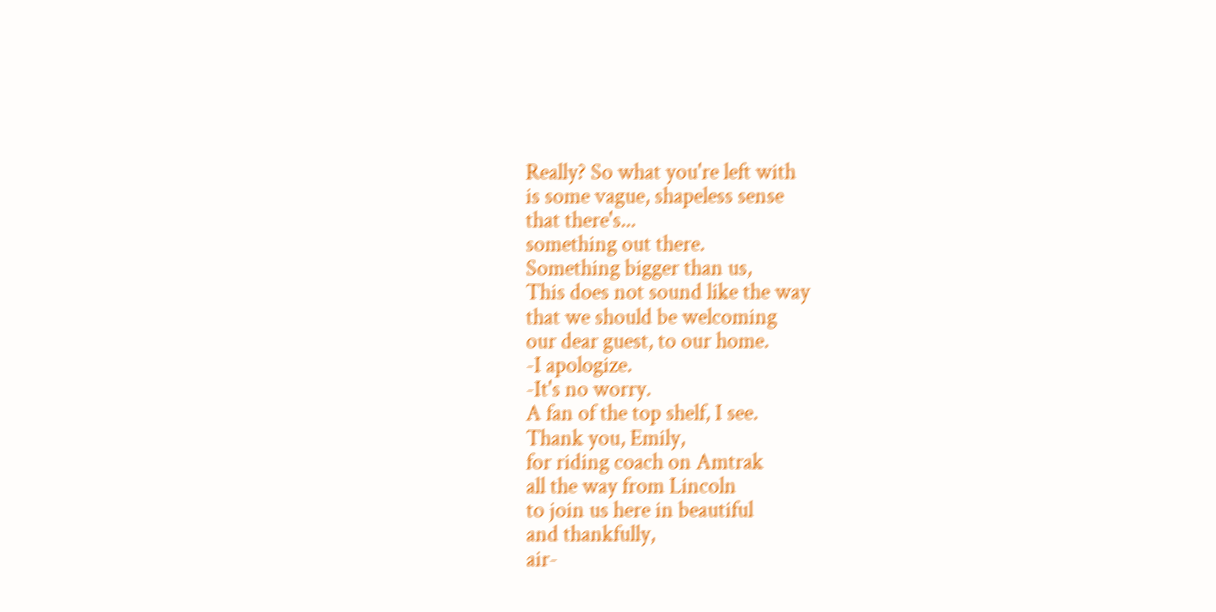Really? So what you're left with
is some vague, shapeless sense
that there's...
something out there.
Something bigger than us,
This does not sound like the way
that we should be welcoming
our dear guest, to our home.
-I apologize.
-It's no worry.
A fan of the top shelf, I see.
Thank you, Emily,
for riding coach on Amtrak
all the way from Lincoln
to join us here in beautiful
and thankfully,
air-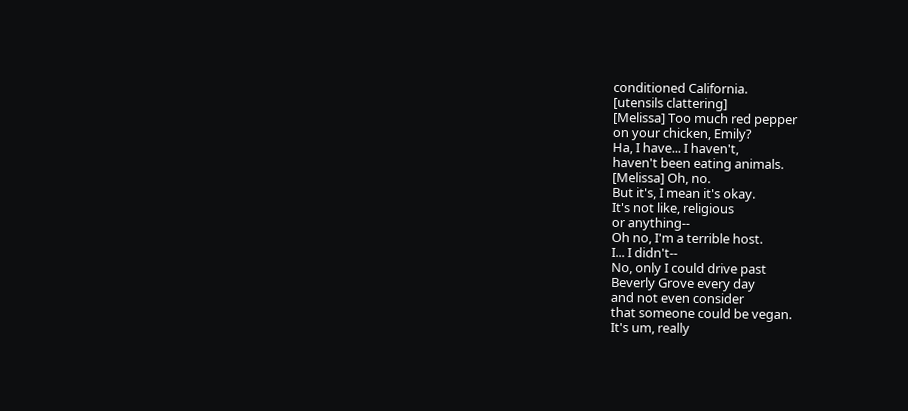conditioned California.
[utensils clattering]
[Melissa] Too much red pepper
on your chicken, Emily?
Ha, I have... I haven't,
haven't been eating animals.
[Melissa] Oh, no.
But it's, I mean it's okay.
It's not like, religious
or anything--
Oh no, I'm a terrible host.
I... I didn't--
No, only I could drive past
Beverly Grove every day
and not even consider
that someone could be vegan.
It's um, really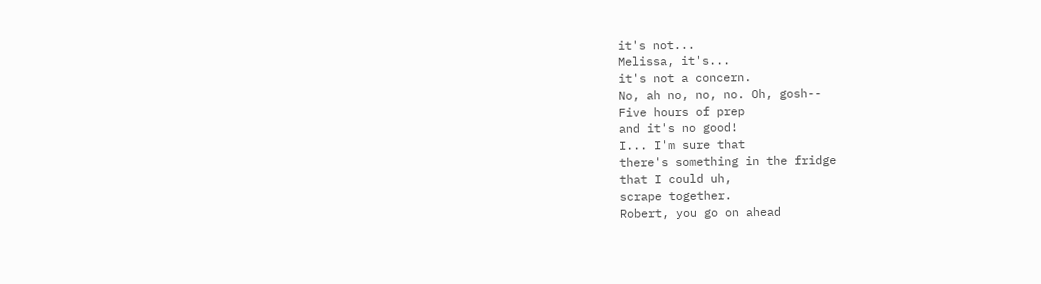it's not...
Melissa, it's...
it's not a concern.
No, ah no, no, no. Oh, gosh--
Five hours of prep
and it's no good!
I... I'm sure that
there's something in the fridge
that I could uh,
scrape together.
Robert, you go on ahead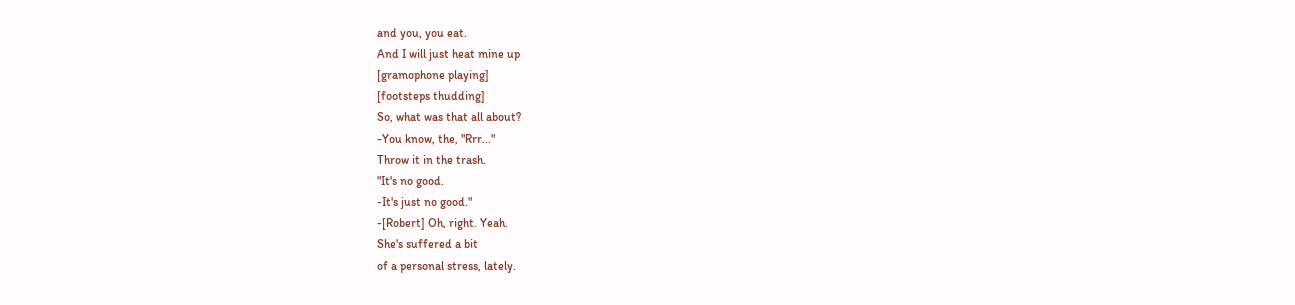and you, you eat.
And I will just heat mine up
[gramophone playing]
[footsteps thudding]
So, what was that all about?
-You know, the, "Rrr..."
Throw it in the trash.
"It's no good.
-It's just no good."
-[Robert] Oh, right. Yeah.
She's suffered a bit
of a personal stress, lately.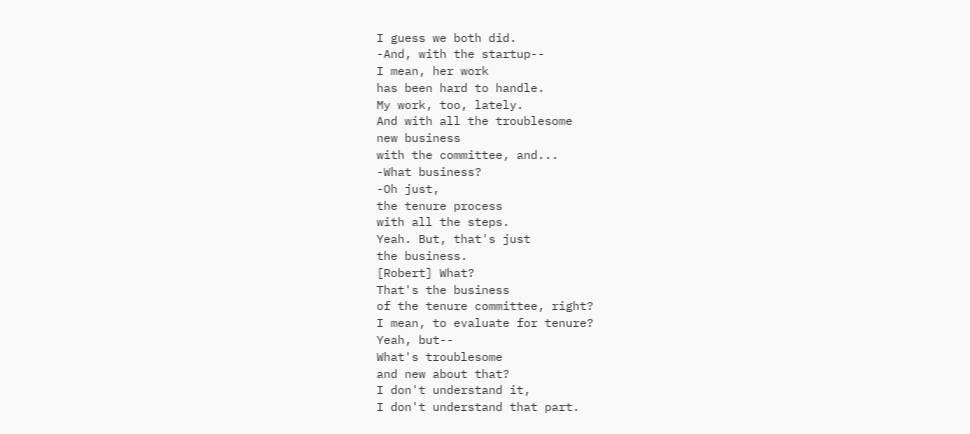I guess we both did.
-And, with the startup--
I mean, her work
has been hard to handle.
My work, too, lately.
And with all the troublesome
new business
with the committee, and...
-What business?
-Oh just,
the tenure process
with all the steps.
Yeah. But, that's just
the business.
[Robert] What?
That's the business
of the tenure committee, right?
I mean, to evaluate for tenure?
Yeah, but--
What's troublesome
and new about that?
I don't understand it,
I don't understand that part.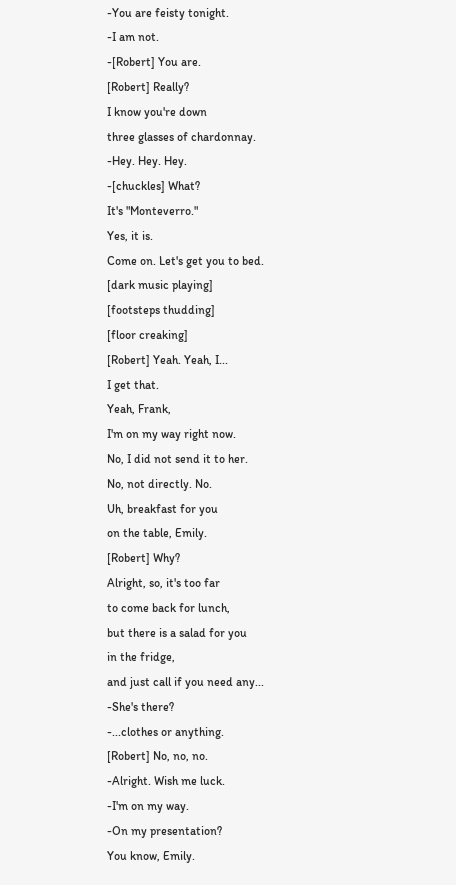-You are feisty tonight.
-I am not.
-[Robert] You are.
[Robert] Really?
I know you're down
three glasses of chardonnay.
-Hey. Hey. Hey.
-[chuckles] What?
It's "Monteverro."
Yes, it is.
Come on. Let's get you to bed.
[dark music playing]
[footsteps thudding]
[floor creaking]
[Robert] Yeah. Yeah, I...
I get that.
Yeah, Frank,
I'm on my way right now.
No, I did not send it to her.
No, not directly. No.
Uh, breakfast for you
on the table, Emily.
[Robert] Why?
Alright, so, it's too far
to come back for lunch,
but there is a salad for you
in the fridge,
and just call if you need any...
-She's there?
-...clothes or anything.
[Robert] No, no, no.
-Alright. Wish me luck.
-I'm on my way.
-On my presentation?
You know, Emily.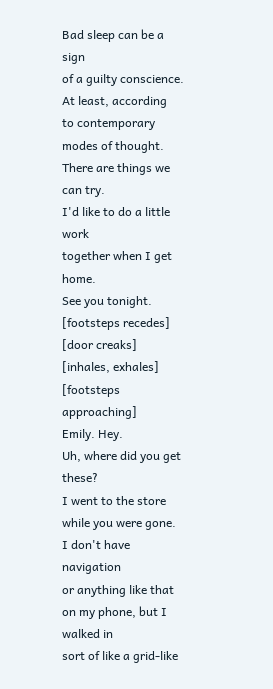Bad sleep can be a sign
of a guilty conscience.
At least, according
to contemporary
modes of thought.
There are things we can try.
I'd like to do a little work
together when I get home.
See you tonight.
[footsteps recedes]
[door creaks]
[inhales, exhales]
[footsteps approaching]
Emily. Hey.
Uh, where did you get these?
I went to the store
while you were gone.
I don't have navigation
or anything like that
on my phone, but I walked in
sort of like a grid-like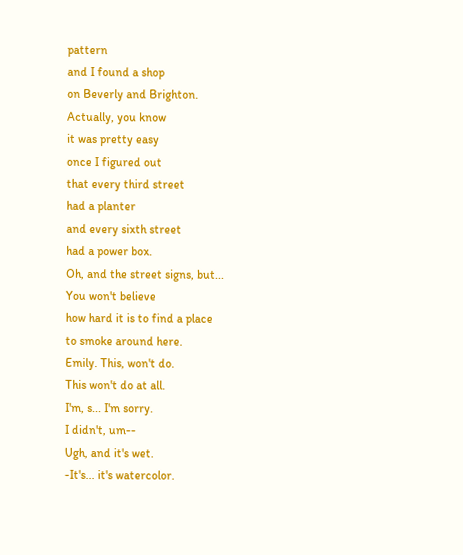pattern
and I found a shop
on Beverly and Brighton.
Actually, you know
it was pretty easy
once I figured out
that every third street
had a planter
and every sixth street
had a power box.
Oh, and the street signs, but...
You won't believe
how hard it is to find a place
to smoke around here.
Emily. This, won't do.
This won't do at all.
I'm, s... I'm sorry.
I didn't, um--
Ugh, and it's wet.
-It's... it's watercolor.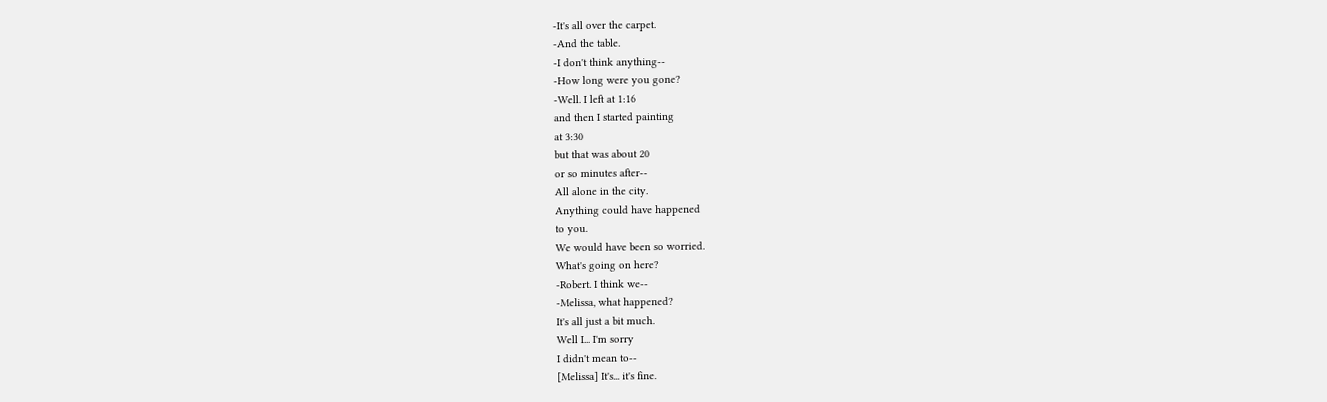-It's all over the carpet.
-And the table.
-I don't think anything--
-How long were you gone?
-Well. I left at 1:16
and then I started painting
at 3:30
but that was about 20
or so minutes after--
All alone in the city.
Anything could have happened
to you.
We would have been so worried.
What's going on here?
-Robert. I think we--
-Melissa, what happened?
It's all just a bit much.
Well I... I'm sorry
I didn't mean to--
[Melissa] It's... it's fine.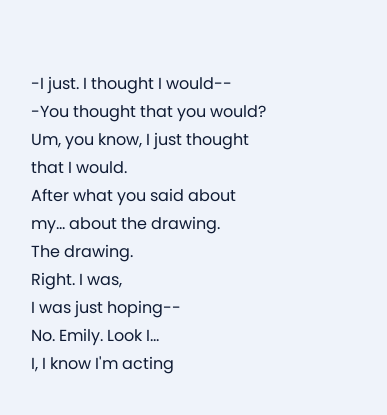-I just. I thought I would--
-You thought that you would?
Um, you know, I just thought
that I would.
After what you said about
my... about the drawing.
The drawing.
Right. I was,
I was just hoping--
No. Emily. Look I...
I, I know I'm acting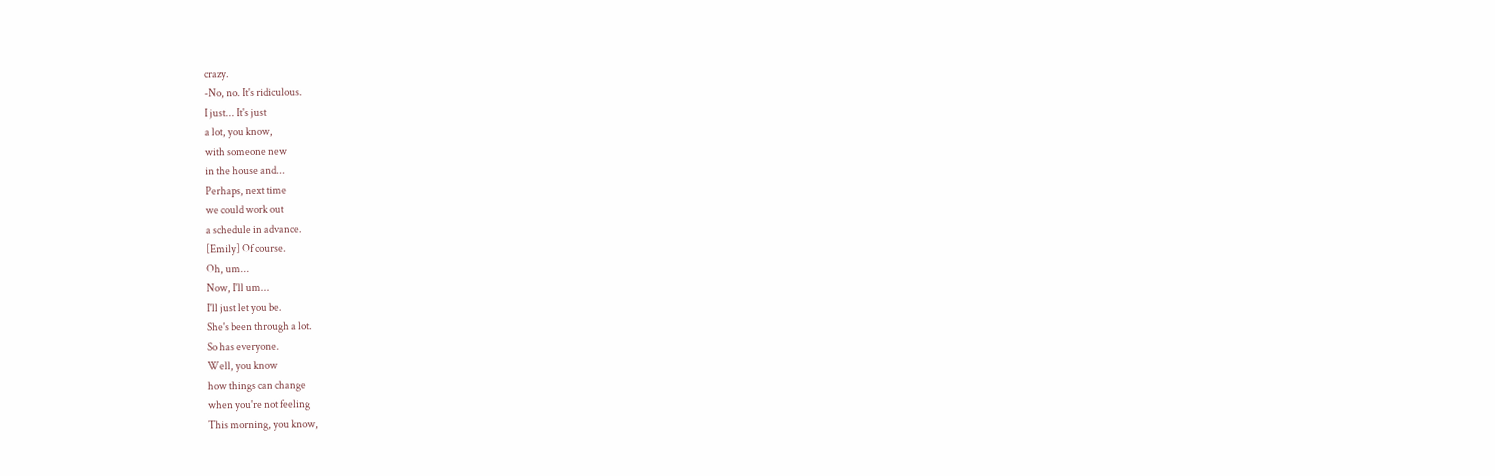crazy.
-No, no. It's ridiculous.
I just... It's just
a lot, you know,
with someone new
in the house and...
Perhaps, next time
we could work out
a schedule in advance.
[Emily] Of course.
Oh, um...
Now, I'll um...
I'll just let you be.
She's been through a lot.
So has everyone.
Well, you know
how things can change
when you're not feeling
This morning, you know,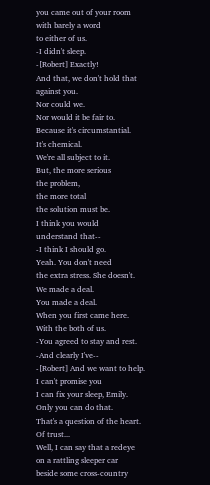you came out of your room
with barely a word
to either of us.
-I didn't sleep.
-[Robert] Exactly!
And that, we don't hold that
against you.
Nor could we.
Nor would it be fair to.
Because it's circumstantial.
It's chemical.
We're all subject to it.
But, the more serious
the problem,
the more total
the solution must be.
I think you would
understand that--
-I think I should go.
Yeah. You don't need
the extra stress. She doesn't.
We made a deal.
You made a deal.
When you first came here.
With the both of us.
-You agreed to stay and rest.
-And clearly I've--
-[Robert] And we want to help.
I can't promise you
I can fix your sleep, Emily.
Only you can do that.
That's a question of the heart.
Of trust...
Well, I can say that a redeye
on a rattling sleeper car
beside some cross-country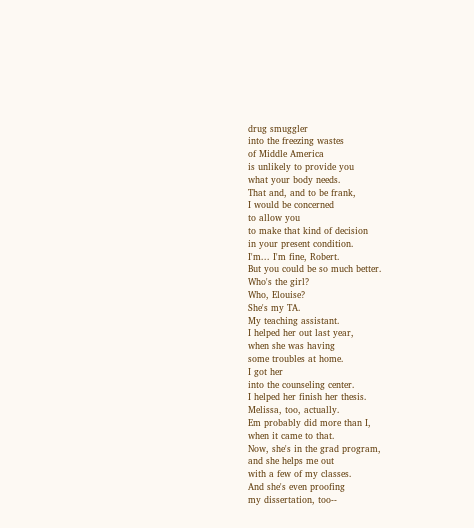drug smuggler
into the freezing wastes
of Middle America
is unlikely to provide you
what your body needs.
That and, and to be frank,
I would be concerned
to allow you
to make that kind of decision
in your present condition.
I'm... I'm fine, Robert.
But you could be so much better.
Who's the girl?
Who, Elouise?
She's my TA.
My teaching assistant.
I helped her out last year,
when she was having
some troubles at home.
I got her
into the counseling center.
I helped her finish her thesis.
Melissa, too, actually.
Em probably did more than I,
when it came to that.
Now, she's in the grad program,
and she helps me out
with a few of my classes.
And she's even proofing
my dissertation, too--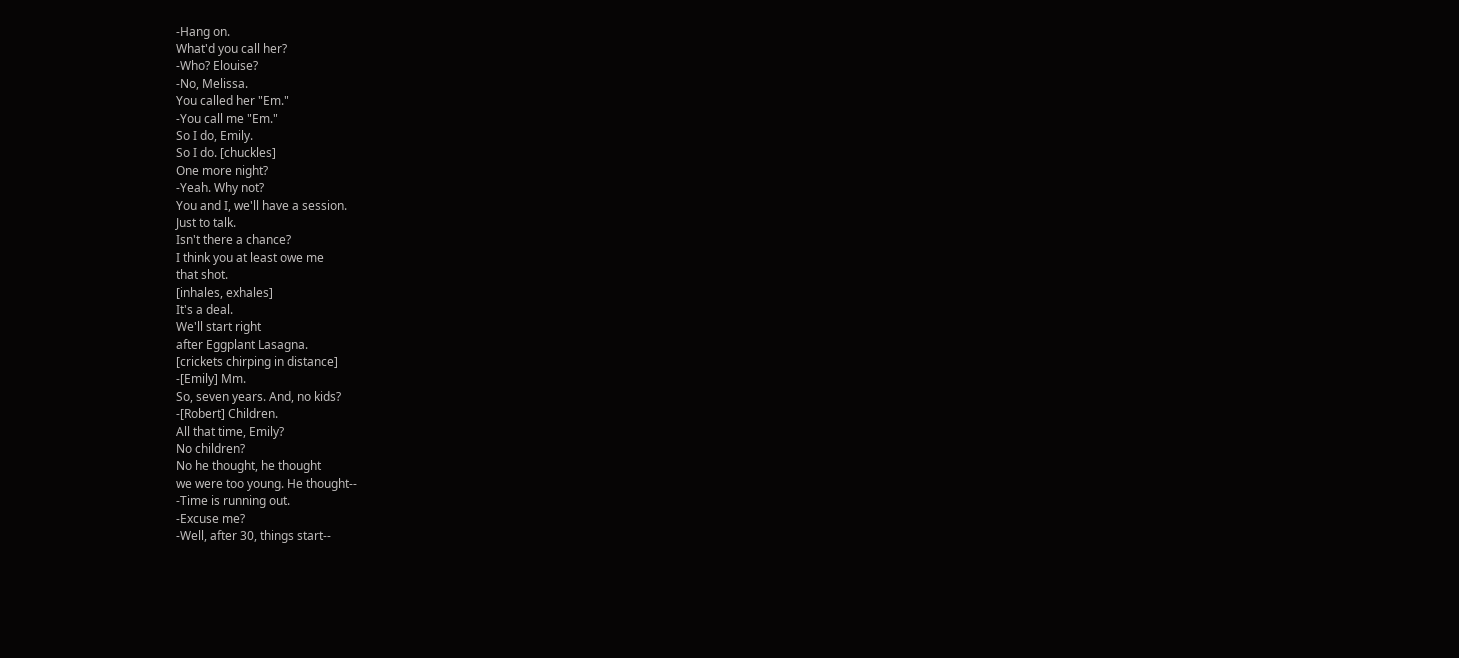-Hang on.
What'd you call her?
-Who? Elouise?
-No, Melissa.
You called her "Em."
-You call me "Em."
So I do, Emily.
So I do. [chuckles]
One more night?
-Yeah. Why not?
You and I, we'll have a session.
Just to talk.
Isn't there a chance?
I think you at least owe me
that shot.
[inhales, exhales]
It's a deal.
We'll start right
after Eggplant Lasagna.
[crickets chirping in distance]
-[Emily] Mm.
So, seven years. And, no kids?
-[Robert] Children.
All that time, Emily?
No children?
No he thought, he thought
we were too young. He thought--
-Time is running out.
-Excuse me?
-Well, after 30, things start--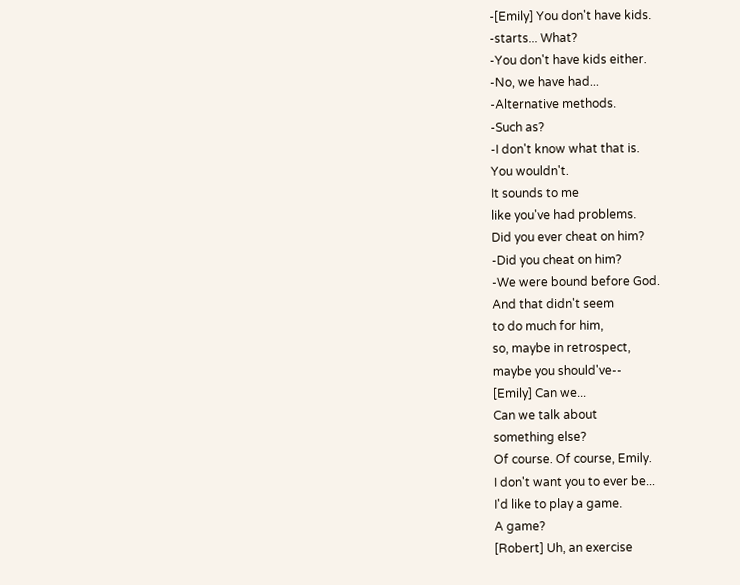-[Emily] You don't have kids.
-starts... What?
-You don't have kids either.
-No, we have had...
-Alternative methods.
-Such as?
-I don't know what that is.
You wouldn't.
It sounds to me
like you've had problems.
Did you ever cheat on him?
-Did you cheat on him?
-We were bound before God.
And that didn't seem
to do much for him,
so, maybe in retrospect,
maybe you should've--
[Emily] Can we...
Can we talk about
something else?
Of course. Of course, Emily.
I don't want you to ever be...
I'd like to play a game.
A game?
[Robert] Uh, an exercise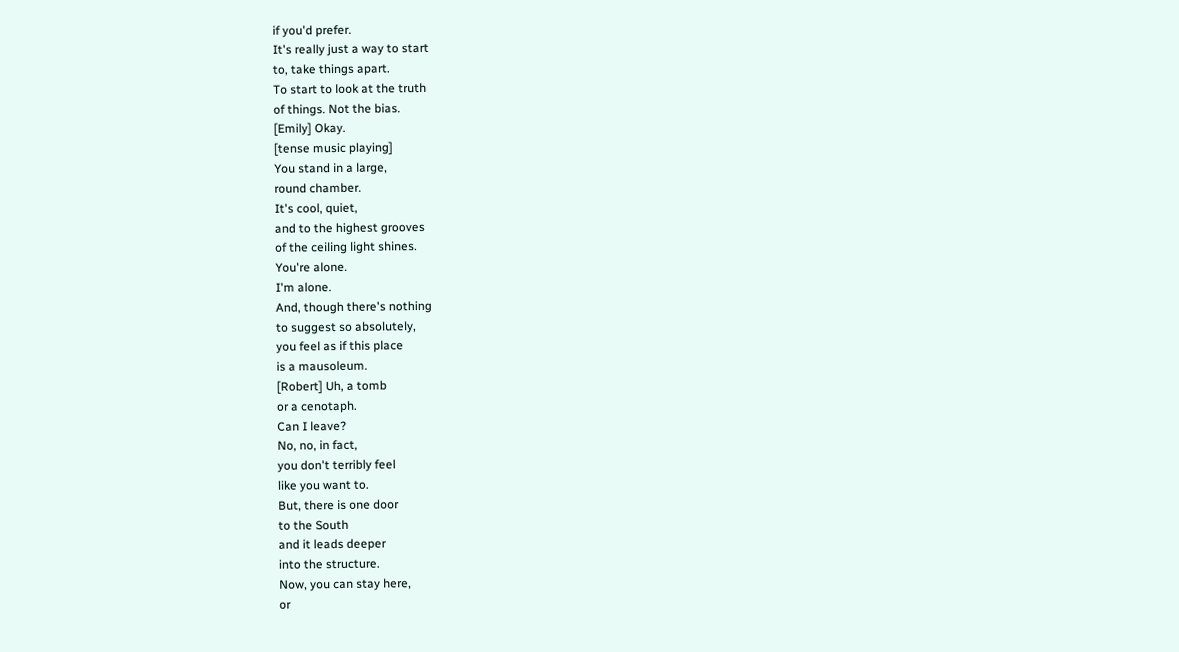if you'd prefer.
It's really just a way to start
to, take things apart.
To start to look at the truth
of things. Not the bias.
[Emily] Okay.
[tense music playing]
You stand in a large,
round chamber.
It's cool, quiet,
and to the highest grooves
of the ceiling light shines.
You're alone.
I'm alone.
And, though there's nothing
to suggest so absolutely,
you feel as if this place
is a mausoleum.
[Robert] Uh, a tomb
or a cenotaph.
Can I leave?
No, no, in fact,
you don't terribly feel
like you want to.
But, there is one door
to the South
and it leads deeper
into the structure.
Now, you can stay here,
or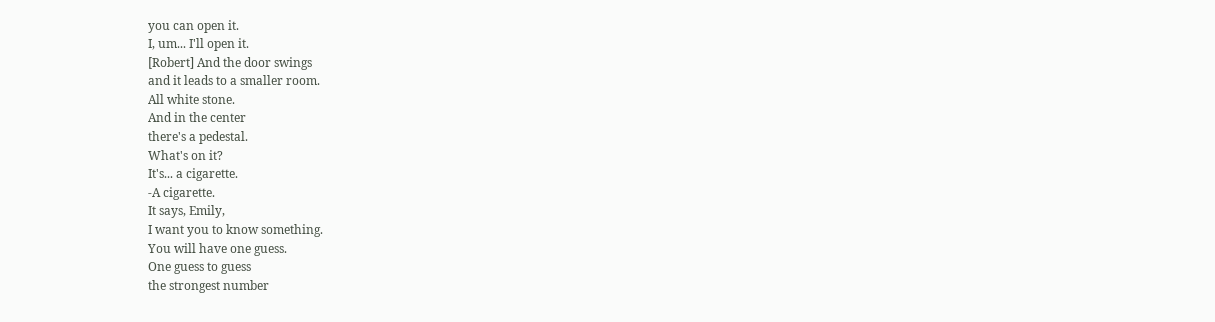you can open it.
I, um... I'll open it.
[Robert] And the door swings
and it leads to a smaller room.
All white stone.
And in the center
there's a pedestal.
What's on it?
It's... a cigarette.
-A cigarette.
It says, Emily,
I want you to know something.
You will have one guess.
One guess to guess
the strongest number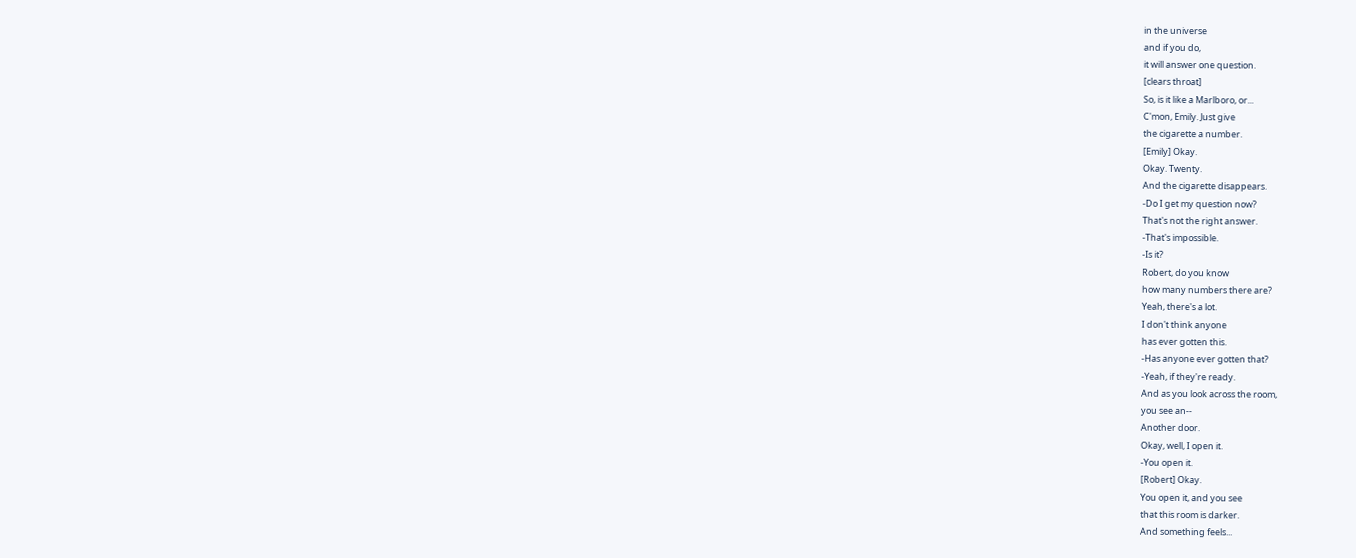in the universe
and if you do,
it will answer one question.
[clears throat]
So, is it like a Marlboro, or...
C'mon, Emily. Just give
the cigarette a number.
[Emily] Okay.
Okay. Twenty.
And the cigarette disappears.
-Do I get my question now?
That's not the right answer.
-That's impossible.
-Is it?
Robert, do you know
how many numbers there are?
Yeah, there's a lot.
I don't think anyone
has ever gotten this.
-Has anyone ever gotten that?
-Yeah, if they're ready.
And as you look across the room,
you see an--
Another door.
Okay, well, I open it.
-You open it.
[Robert] Okay.
You open it, and you see
that this room is darker.
And something feels...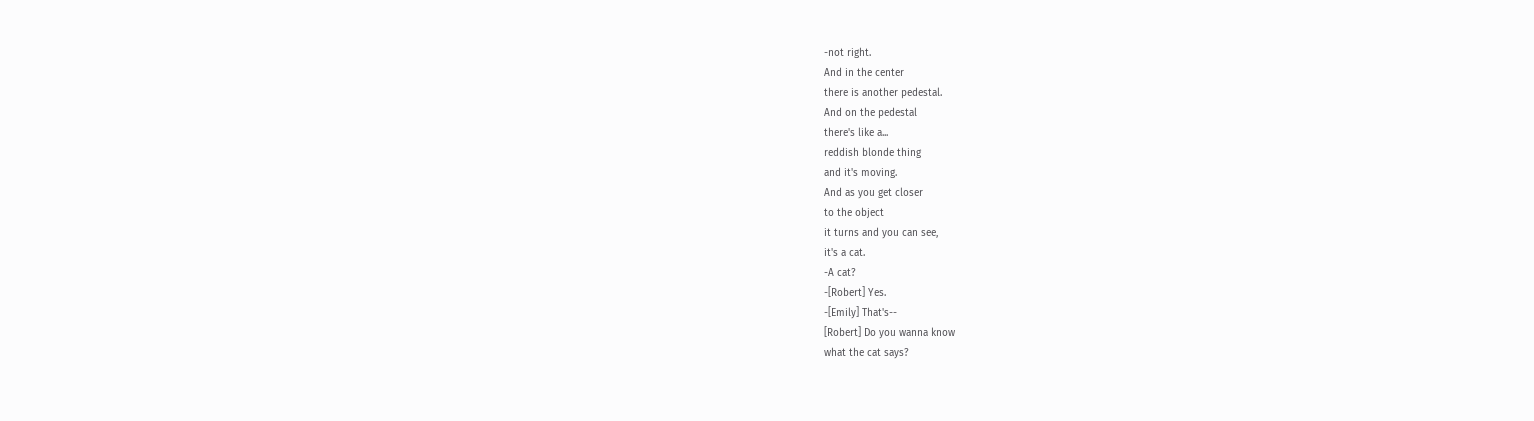-not right.
And in the center
there is another pedestal.
And on the pedestal
there's like a...
reddish blonde thing
and it's moving.
And as you get closer
to the object
it turns and you can see,
it's a cat.
-A cat?
-[Robert] Yes.
-[Emily] That's--
[Robert] Do you wanna know
what the cat says?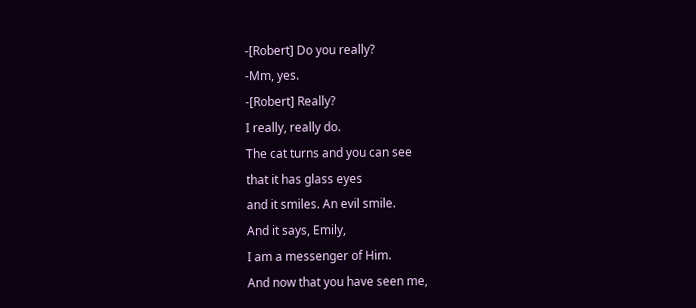-[Robert] Do you really?
-Mm, yes.
-[Robert] Really?
I really, really do.
The cat turns and you can see
that it has glass eyes
and it smiles. An evil smile.
And it says, Emily,
I am a messenger of Him.
And now that you have seen me,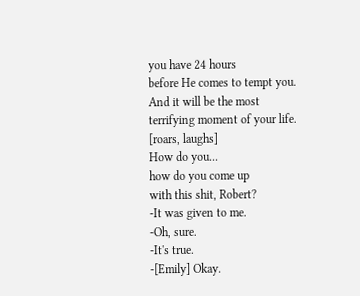you have 24 hours
before He comes to tempt you.
And it will be the most
terrifying moment of your life.
[roars, laughs]
How do you...
how do you come up
with this shit, Robert?
-It was given to me.
-Oh, sure.
-It's true.
-[Emily] Okay.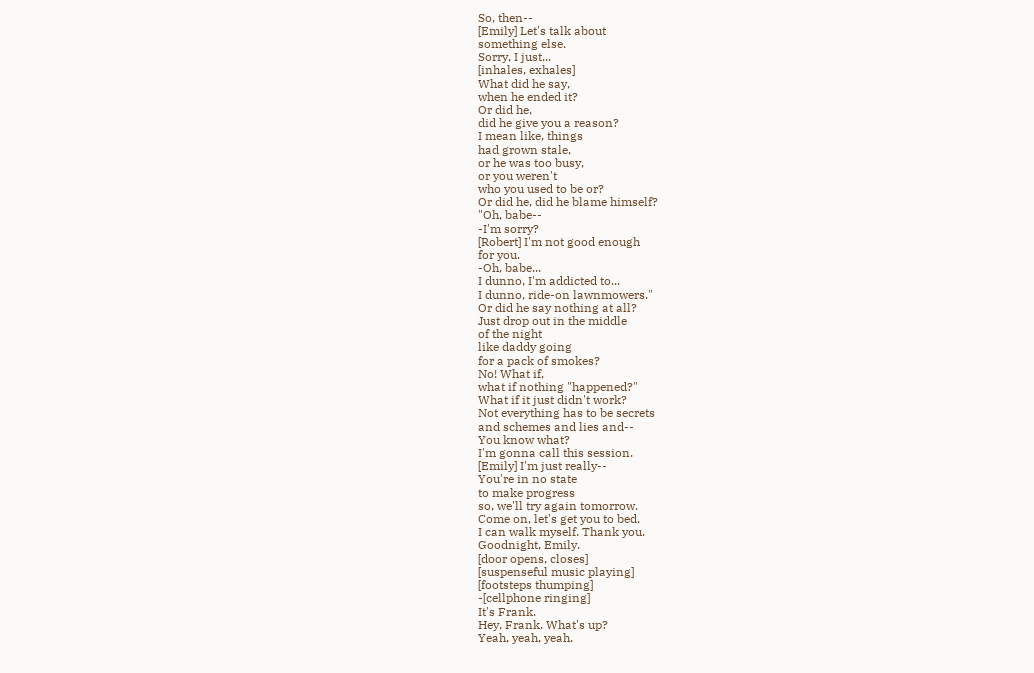So, then--
[Emily] Let's talk about
something else.
Sorry, I just...
[inhales, exhales]
What did he say,
when he ended it?
Or did he,
did he give you a reason?
I mean like, things
had grown stale,
or he was too busy,
or you weren't
who you used to be or?
Or did he, did he blame himself?
"Oh, babe--
-I'm sorry?
[Robert] I'm not good enough
for you.
-Oh, babe...
I dunno, I'm addicted to...
I dunno, ride-on lawnmowers."
Or did he say nothing at all?
Just drop out in the middle
of the night
like daddy going
for a pack of smokes?
No! What if,
what if nothing "happened?"
What if it just didn't work?
Not everything has to be secrets
and schemes and lies and--
You know what?
I'm gonna call this session.
[Emily] I'm just really--
You're in no state
to make progress
so, we'll try again tomorrow.
Come on, let's get you to bed.
I can walk myself. Thank you.
Goodnight, Emily.
[door opens, closes]
[suspenseful music playing]
[footsteps thumping]
-[cellphone ringing]
It's Frank.
Hey, Frank. What's up?
Yeah, yeah, yeah.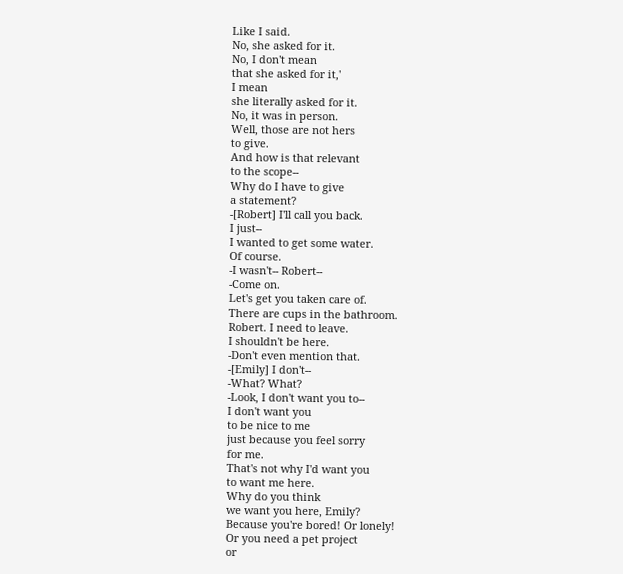Like I said.
No, she asked for it.
No, I don't mean
that she asked for it,'
I mean
she literally asked for it.
No, it was in person.
Well, those are not hers
to give.
And how is that relevant
to the scope--
Why do I have to give
a statement?
-[Robert] I'll call you back.
I just--
I wanted to get some water.
Of course.
-I wasn't-- Robert--
-Come on.
Let's get you taken care of.
There are cups in the bathroom.
Robert. I need to leave.
I shouldn't be here.
-Don't even mention that.
-[Emily] I don't--
-What? What?
-Look, I don't want you to--
I don't want you
to be nice to me
just because you feel sorry
for me.
That's not why I'd want you
to want me here.
Why do you think
we want you here, Emily?
Because you're bored! Or lonely!
Or you need a pet project
or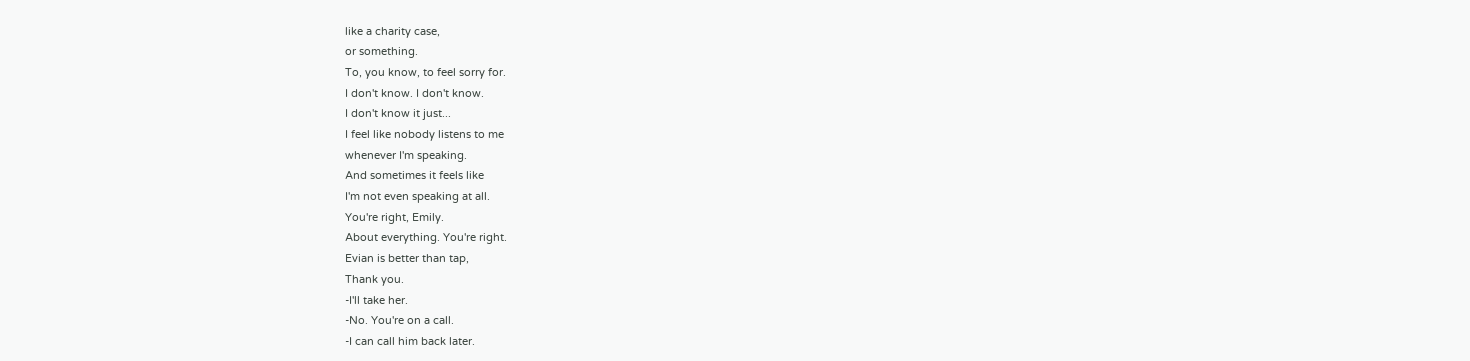like a charity case,
or something.
To, you know, to feel sorry for.
I don't know. I don't know.
I don't know it just...
I feel like nobody listens to me
whenever I'm speaking.
And sometimes it feels like
I'm not even speaking at all.
You're right, Emily.
About everything. You're right.
Evian is better than tap,
Thank you.
-I'll take her.
-No. You're on a call.
-I can call him back later.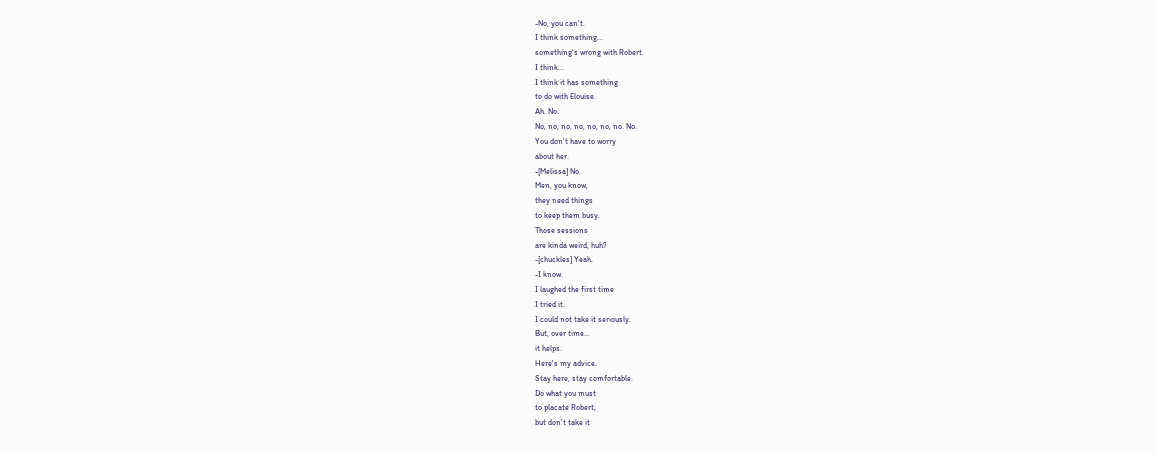-No, you can't.
I think something...
something's wrong with Robert.
I think...
I think it has something
to do with Elouise.
Ah. No.
No, no, no, no, no, no, no. No.
You don't have to worry
about her.
-[Melissa] No.
Men, you know,
they need things
to keep them busy.
Those sessions
are kinda weird, huh?
-[chuckles] Yeah.
-I know.
I laughed the first time
I tried it.
I could not take it seriously.
But, over time...
it helps.
Here's my advice.
Stay here, stay comfortable.
Do what you must
to placate Robert,
but don't take it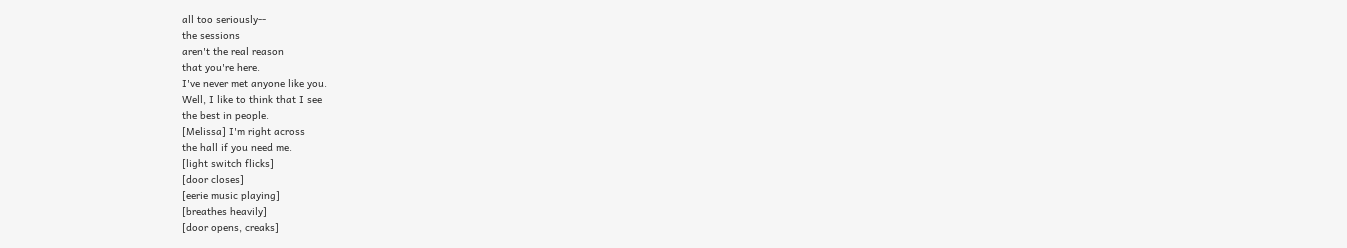all too seriously--
the sessions
aren't the real reason
that you're here.
I've never met anyone like you.
Well, I like to think that I see
the best in people.
[Melissa] I'm right across
the hall if you need me.
[light switch flicks]
[door closes]
[eerie music playing]
[breathes heavily]
[door opens, creaks]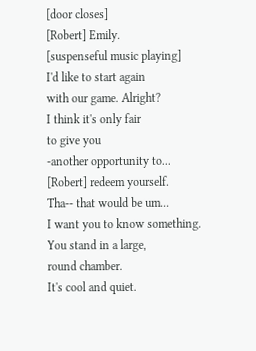[door closes]
[Robert] Emily.
[suspenseful music playing]
I'd like to start again
with our game. Alright?
I think it's only fair
to give you
-another opportunity to...
[Robert] redeem yourself.
Tha-- that would be um...
I want you to know something.
You stand in a large,
round chamber.
It's cool and quiet.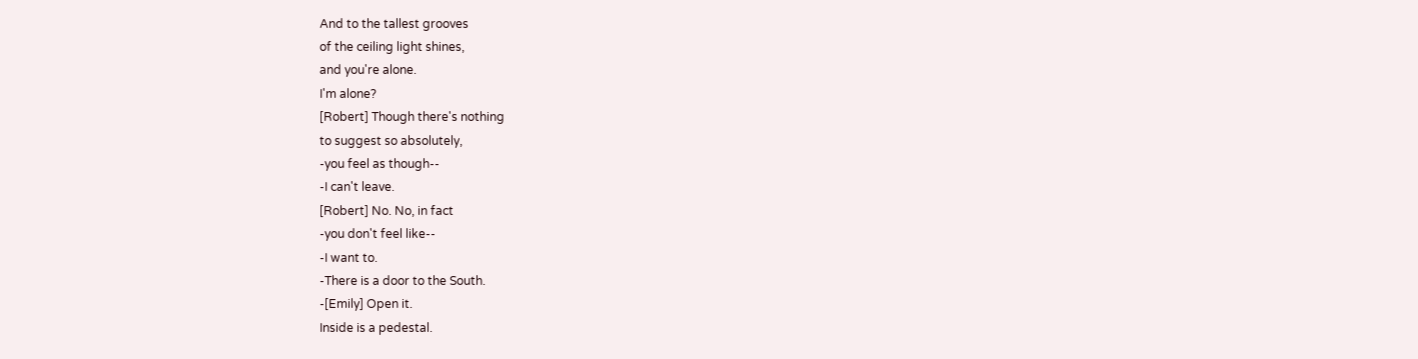And to the tallest grooves
of the ceiling light shines,
and you're alone.
I'm alone?
[Robert] Though there's nothing
to suggest so absolutely,
-you feel as though--
-I can't leave.
[Robert] No. No, in fact
-you don't feel like--
-I want to.
-There is a door to the South.
-[Emily] Open it.
Inside is a pedestal.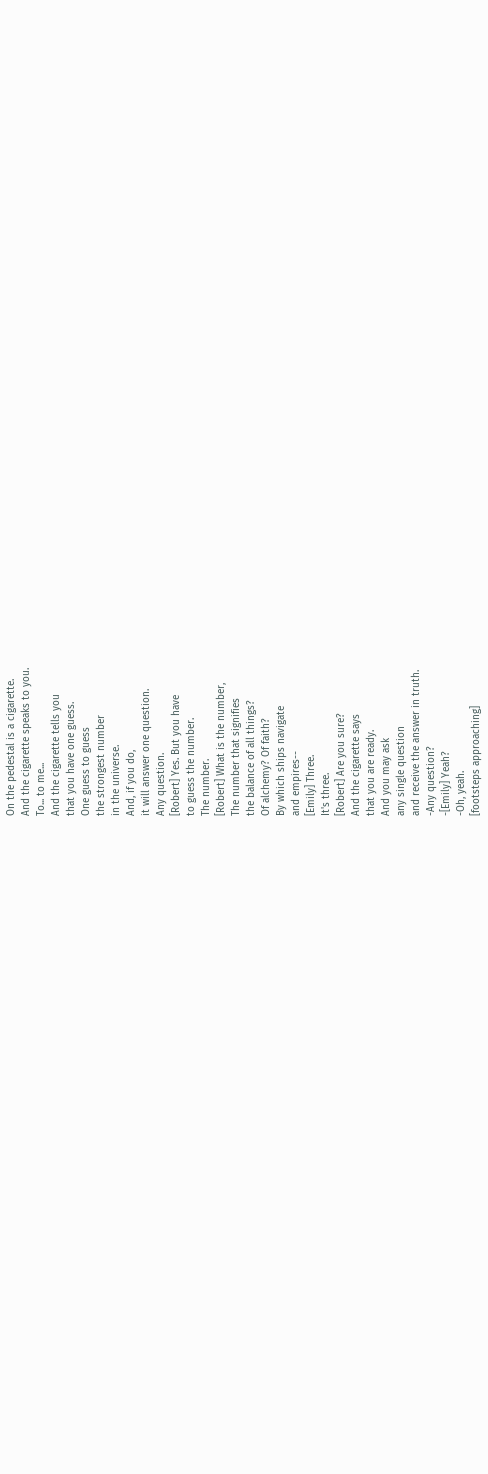On the pedestal is a cigarette.
And the cigarette speaks to you.
To... to me...
And the cigarette tells you
that you have one guess.
One guess to guess
the strongest number
in the universe.
And, if you do,
it will answer one question.
Any question.
[Robert] Yes. But you have
to guess the number.
The number.
[Robert] What is the number,
The number that signifies
the balance of all things?
Of alchemy? Of faith?
By which ships navigate
and empires--
[Emily] Three.
It's three.
[Robert] Are you sure?
And the cigarette says
that you are ready.
And you may ask
any single question
and receive the answer in truth.
-Any question?
-[Emily] Yeah?
-Oh, yeah.
[footsteps approaching]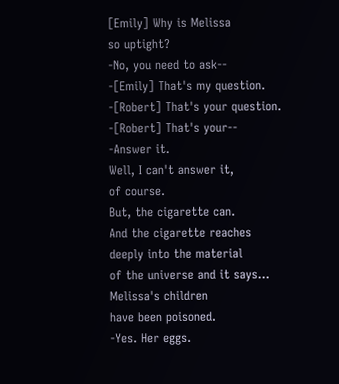[Emily] Why is Melissa
so uptight?
-No, you need to ask--
-[Emily] That's my question.
-[Robert] That's your question.
-[Robert] That's your--
-Answer it.
Well, I can't answer it,
of course.
But, the cigarette can.
And the cigarette reaches
deeply into the material
of the universe and it says...
Melissa's children
have been poisoned.
-Yes. Her eggs.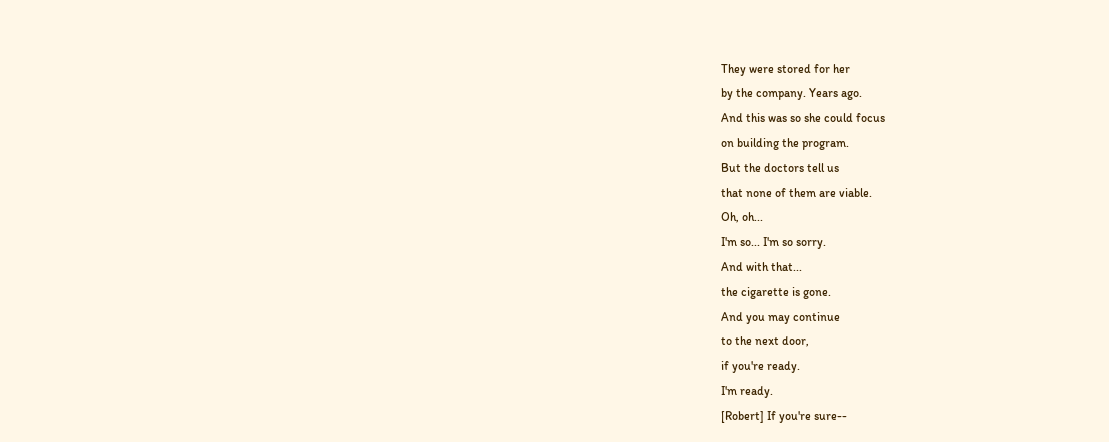They were stored for her
by the company. Years ago.
And this was so she could focus
on building the program.
But the doctors tell us
that none of them are viable.
Oh, oh...
I'm so... I'm so sorry.
And with that...
the cigarette is gone.
And you may continue
to the next door,
if you're ready.
I'm ready.
[Robert] If you're sure--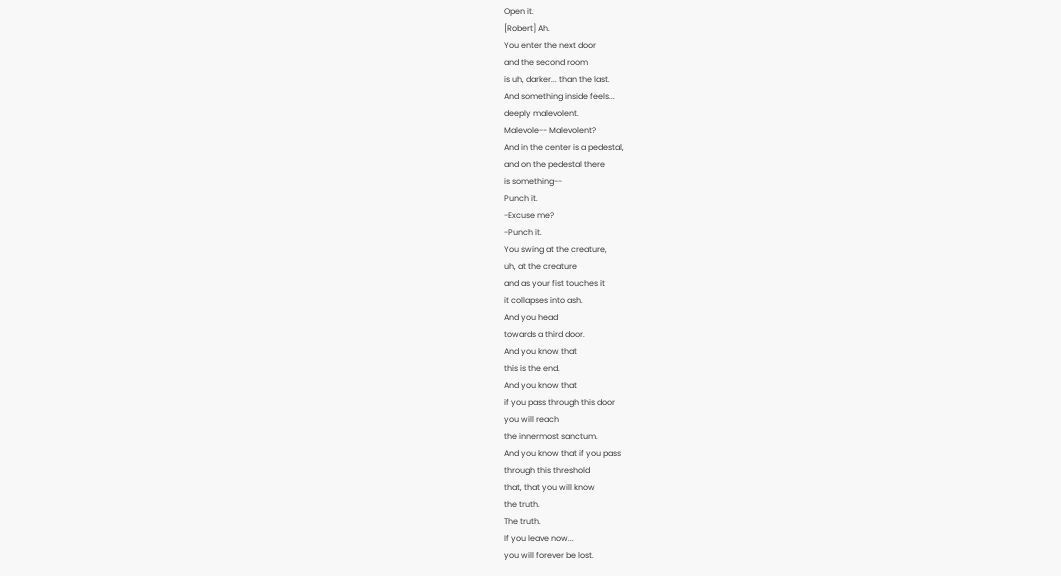Open it.
[Robert] Ah.
You enter the next door
and the second room
is uh, darker... than the last.
And something inside feels...
deeply malevolent.
Malevole-- Malevolent?
And in the center is a pedestal,
and on the pedestal there
is something--
Punch it.
-Excuse me?
-Punch it.
You swing at the creature,
uh, at the creature
and as your fist touches it
it collapses into ash.
And you head
towards a third door.
And you know that
this is the end.
And you know that
if you pass through this door
you will reach
the innermost sanctum.
And you know that if you pass
through this threshold
that, that you will know
the truth.
The truth.
If you leave now...
you will forever be lost.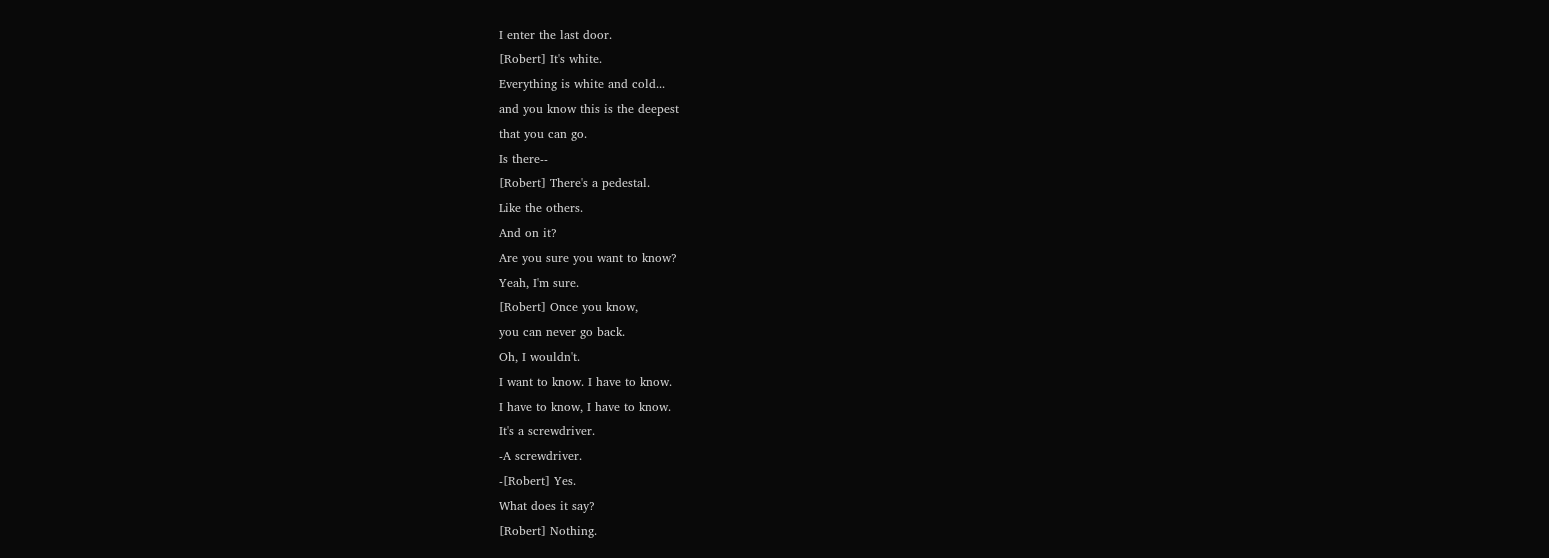I enter the last door.
[Robert] It's white.
Everything is white and cold...
and you know this is the deepest
that you can go.
Is there--
[Robert] There's a pedestal.
Like the others.
And on it?
Are you sure you want to know?
Yeah, I'm sure.
[Robert] Once you know,
you can never go back.
Oh, I wouldn't.
I want to know. I have to know.
I have to know, I have to know.
It's a screwdriver.
-A screwdriver.
-[Robert] Yes.
What does it say?
[Robert] Nothing.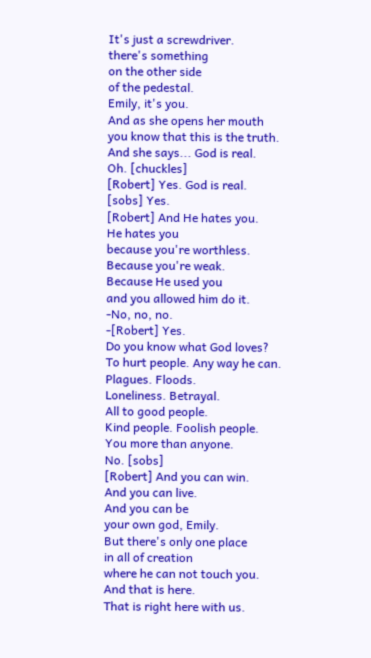It's just a screwdriver.
there's something
on the other side
of the pedestal.
Emily, it's you.
And as she opens her mouth
you know that this is the truth.
And she says... God is real.
Oh. [chuckles]
[Robert] Yes. God is real.
[sobs] Yes.
[Robert] And He hates you.
He hates you
because you're worthless.
Because you're weak.
Because He used you
and you allowed him do it.
-No, no, no.
-[Robert] Yes.
Do you know what God loves?
To hurt people. Any way he can.
Plagues. Floods.
Loneliness. Betrayal.
All to good people.
Kind people. Foolish people.
You more than anyone.
No. [sobs]
[Robert] And you can win.
And you can live.
And you can be
your own god, Emily.
But there's only one place
in all of creation
where he can not touch you.
And that is here.
That is right here with us.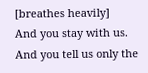[breathes heavily]
And you stay with us.
And you tell us only the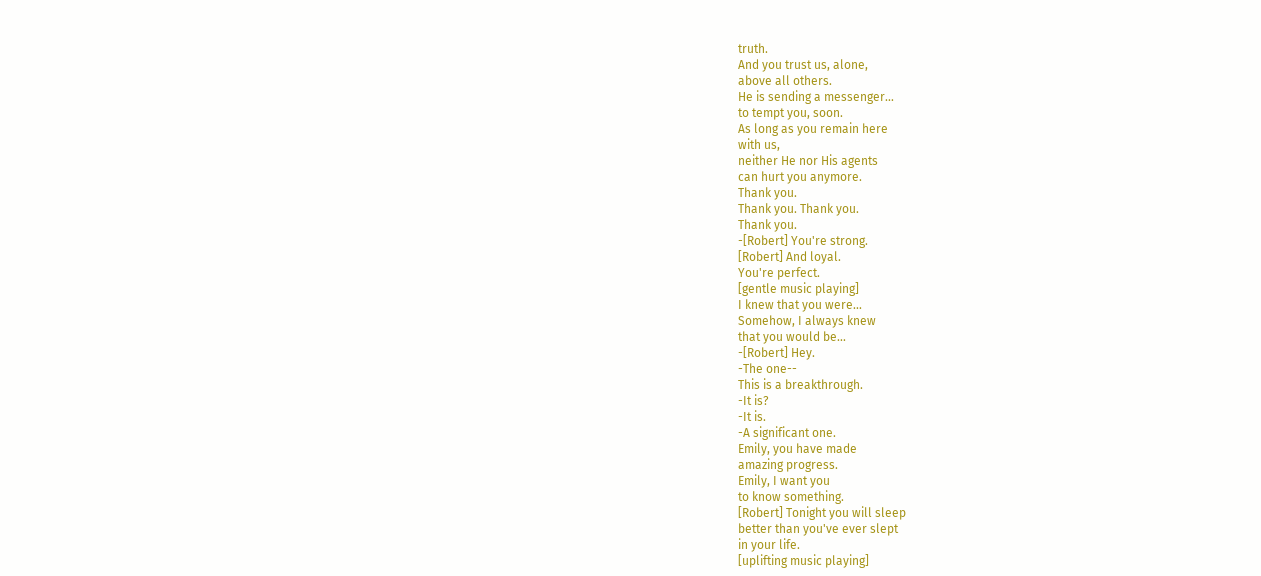truth.
And you trust us, alone,
above all others.
He is sending a messenger...
to tempt you, soon.
As long as you remain here
with us,
neither He nor His agents
can hurt you anymore.
Thank you.
Thank you. Thank you.
Thank you.
-[Robert] You're strong.
[Robert] And loyal.
You're perfect.
[gentle music playing]
I knew that you were...
Somehow, I always knew
that you would be...
-[Robert] Hey.
-The one--
This is a breakthrough.
-It is?
-It is.
-A significant one.
Emily, you have made
amazing progress.
Emily, I want you
to know something.
[Robert] Tonight you will sleep
better than you've ever slept
in your life.
[uplifting music playing]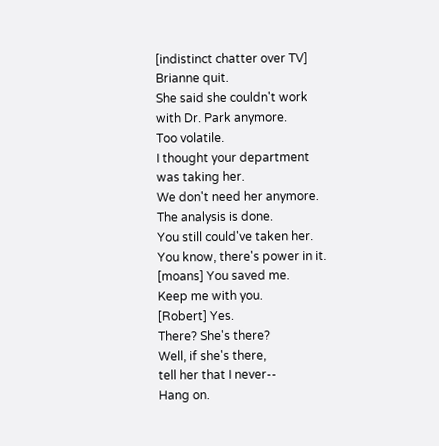[indistinct chatter over TV]
Brianne quit.
She said she couldn't work
with Dr. Park anymore.
Too volatile.
I thought your department
was taking her.
We don't need her anymore.
The analysis is done.
You still could've taken her.
You know, there's power in it.
[moans] You saved me.
Keep me with you.
[Robert] Yes.
There? She's there?
Well, if she's there,
tell her that I never--
Hang on.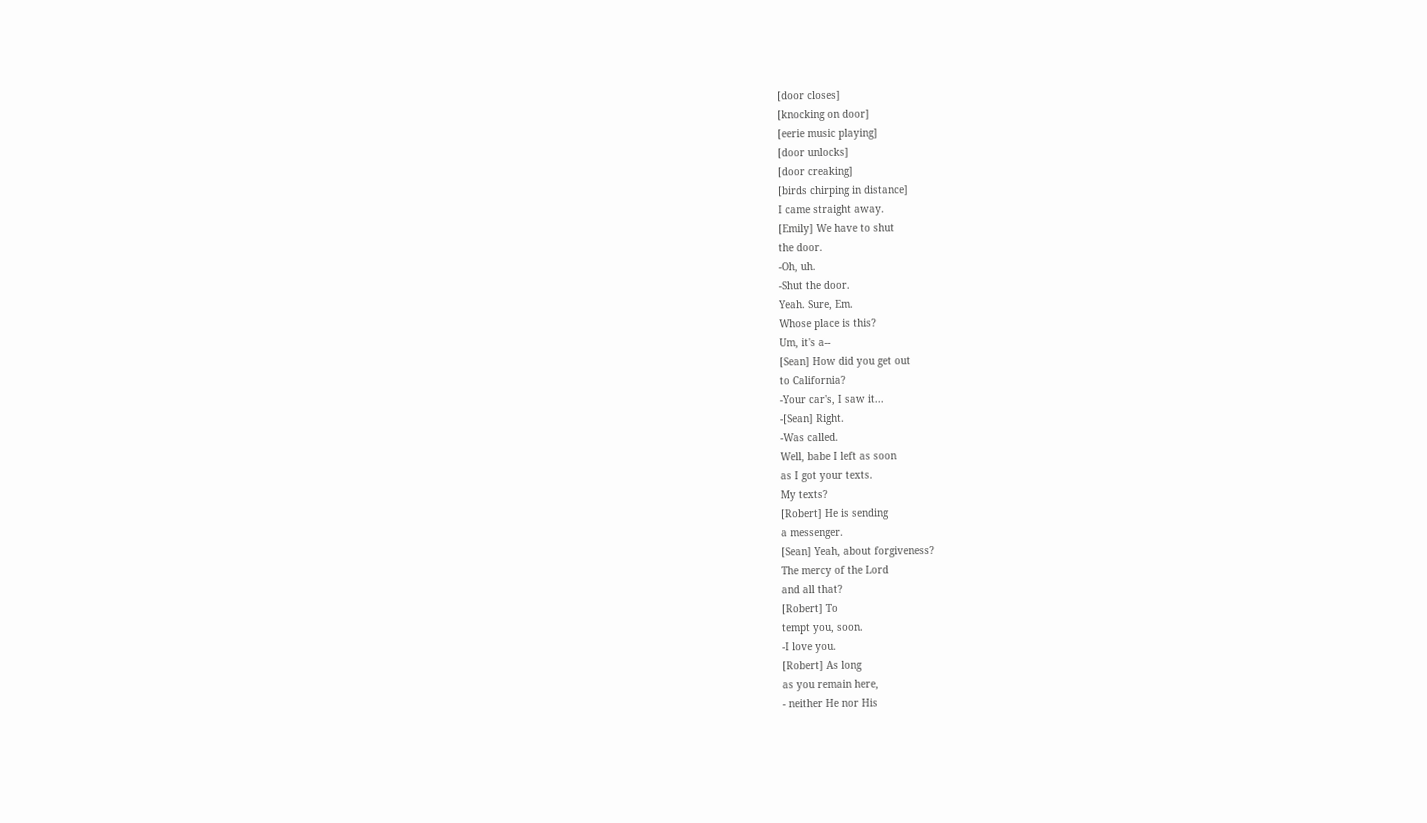[door closes]
[knocking on door]
[eerie music playing]
[door unlocks]
[door creaking]
[birds chirping in distance]
I came straight away.
[Emily] We have to shut
the door.
-Oh, uh.
-Shut the door.
Yeah. Sure, Em.
Whose place is this?
Um, it's a--
[Sean] How did you get out
to California?
-Your car's, I saw it...
-[Sean] Right.
-Was called.
Well, babe I left as soon
as I got your texts.
My texts?
[Robert] He is sending
a messenger.
[Sean] Yeah, about forgiveness?
The mercy of the Lord
and all that?
[Robert] To
tempt you, soon.
-I love you.
[Robert] As long
as you remain here,
- neither He nor His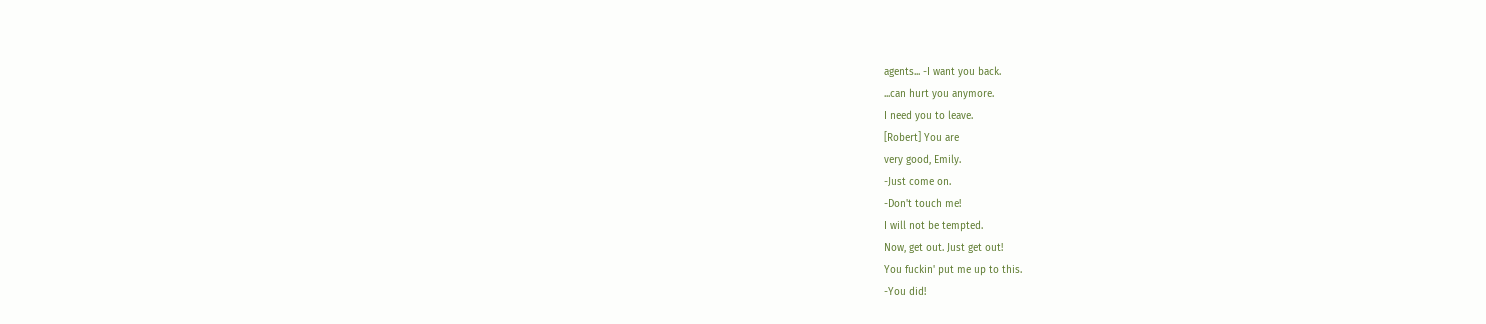agents... -I want you back.
...can hurt you anymore.
I need you to leave.
[Robert] You are
very good, Emily.
-Just come on.
-Don't touch me!
I will not be tempted.
Now, get out. Just get out!
You fuckin' put me up to this.
-You did!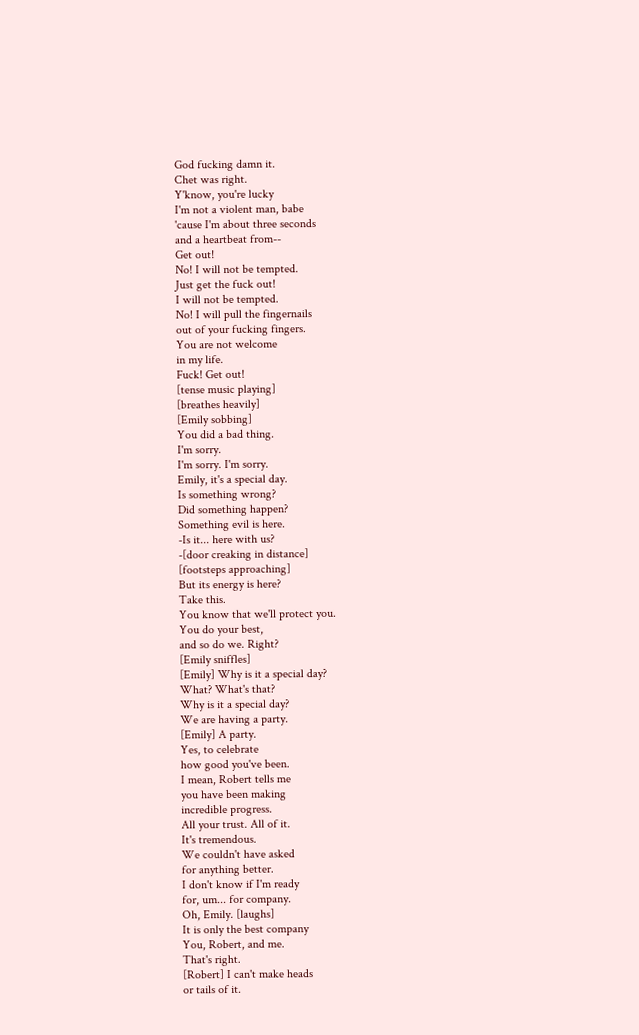God fucking damn it.
Chet was right.
Y'know, you're lucky
I'm not a violent man, babe
'cause I'm about three seconds
and a heartbeat from--
Get out!
No! I will not be tempted.
Just get the fuck out!
I will not be tempted.
No! I will pull the fingernails
out of your fucking fingers.
You are not welcome
in my life.
Fuck! Get out!
[tense music playing]
[breathes heavily]
[Emily sobbing]
You did a bad thing.
I'm sorry.
I'm sorry. I'm sorry.
Emily, it's a special day.
Is something wrong?
Did something happen?
Something evil is here.
-Is it... here with us?
-[door creaking in distance]
[footsteps approaching]
But its energy is here?
Take this.
You know that we'll protect you.
You do your best,
and so do we. Right?
[Emily sniffles]
[Emily] Why is it a special day?
What? What's that?
Why is it a special day?
We are having a party.
[Emily] A party.
Yes, to celebrate
how good you've been.
I mean, Robert tells me
you have been making
incredible progress.
All your trust. All of it.
It's tremendous.
We couldn't have asked
for anything better.
I don't know if I'm ready
for, um... for company.
Oh, Emily. [laughs]
It is only the best company
You, Robert, and me.
That's right.
[Robert] I can't make heads
or tails of it.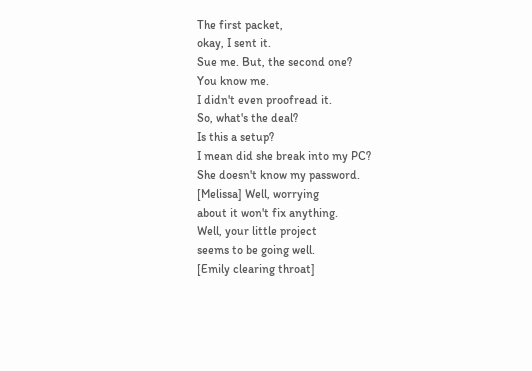The first packet,
okay, I sent it.
Sue me. But, the second one?
You know me.
I didn't even proofread it.
So, what's the deal?
Is this a setup?
I mean did she break into my PC?
She doesn't know my password.
[Melissa] Well, worrying
about it won't fix anything.
Well, your little project
seems to be going well.
[Emily clearing throat]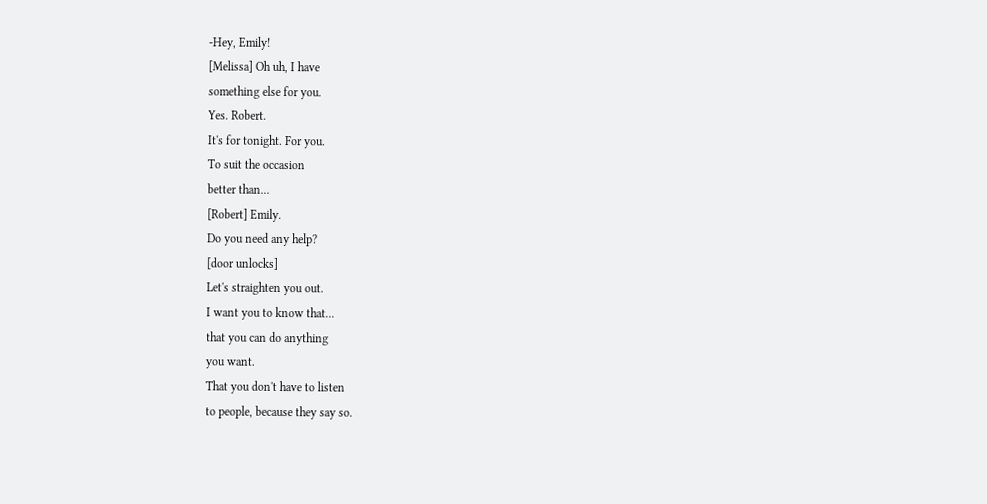-Hey, Emily!
[Melissa] Oh uh, I have
something else for you.
Yes. Robert.
It's for tonight. For you.
To suit the occasion
better than...
[Robert] Emily.
Do you need any help?
[door unlocks]
Let's straighten you out.
I want you to know that...
that you can do anything
you want.
That you don't have to listen
to people, because they say so.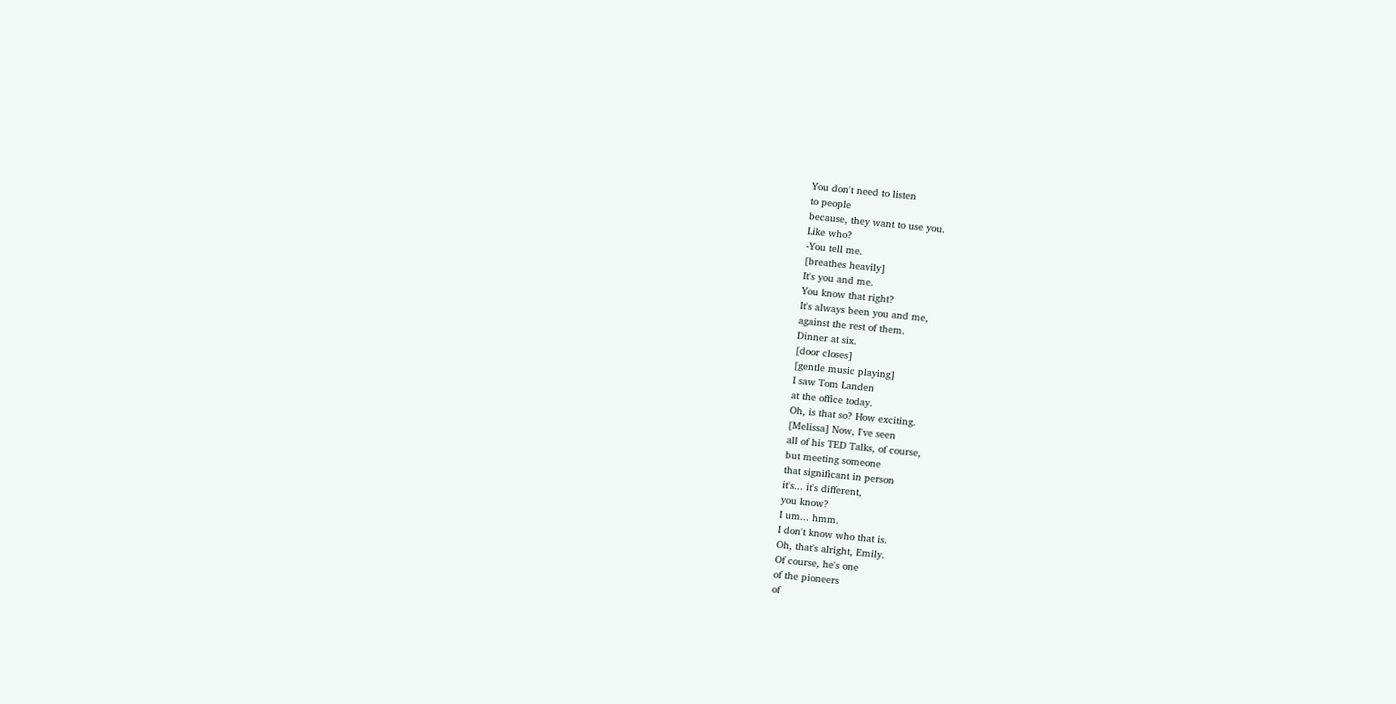You don't need to listen
to people
because, they want to use you.
Like who?
-You tell me.
[breathes heavily]
It's you and me.
You know that right?
It's always been you and me,
against the rest of them.
Dinner at six.
[door closes]
[gentle music playing]
I saw Tom Landen
at the office today.
Oh, is that so? How exciting.
[Melissa] Now, I've seen
all of his TED Talks, of course,
but meeting someone
that significant in person
it's... it's different,
you know?
I um... hmm.
I don't know who that is.
Oh, that's alright, Emily.
Of course, he's one
of the pioneers
of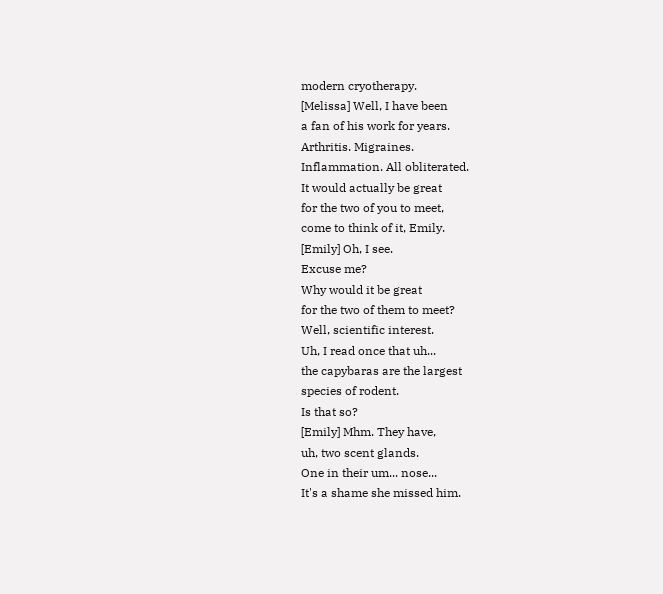modern cryotherapy.
[Melissa] Well, I have been
a fan of his work for years.
Arthritis. Migraines.
Inflammation. All obliterated.
It would actually be great
for the two of you to meet,
come to think of it, Emily.
[Emily] Oh, I see.
Excuse me?
Why would it be great
for the two of them to meet?
Well, scientific interest.
Uh, I read once that uh...
the capybaras are the largest
species of rodent.
Is that so?
[Emily] Mhm. They have,
uh, two scent glands.
One in their um... nose...
It's a shame she missed him.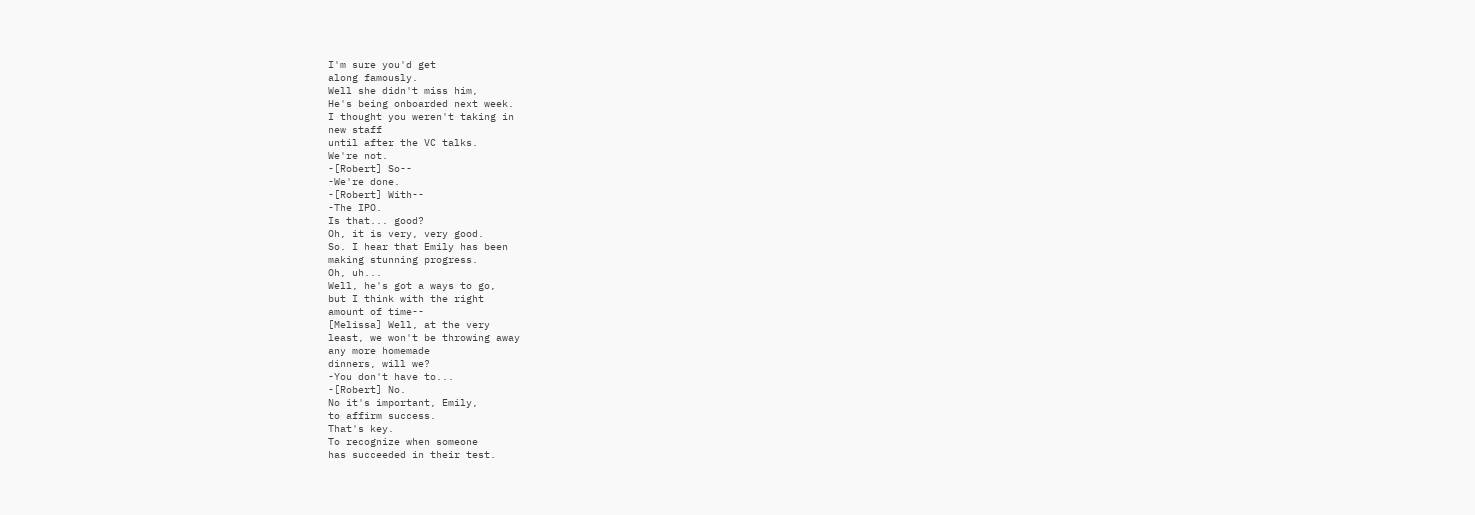I'm sure you'd get
along famously.
Well she didn't miss him,
He's being onboarded next week.
I thought you weren't taking in
new staff
until after the VC talks.
We're not.
-[Robert] So--
-We're done.
-[Robert] With--
-The IPO.
Is that... good?
Oh, it is very, very good.
So. I hear that Emily has been
making stunning progress.
Oh, uh...
Well, he's got a ways to go,
but I think with the right
amount of time--
[Melissa] Well, at the very
least, we won't be throwing away
any more homemade
dinners, will we?
-You don't have to...
-[Robert] No.
No it's important, Emily,
to affirm success.
That's key.
To recognize when someone
has succeeded in their test.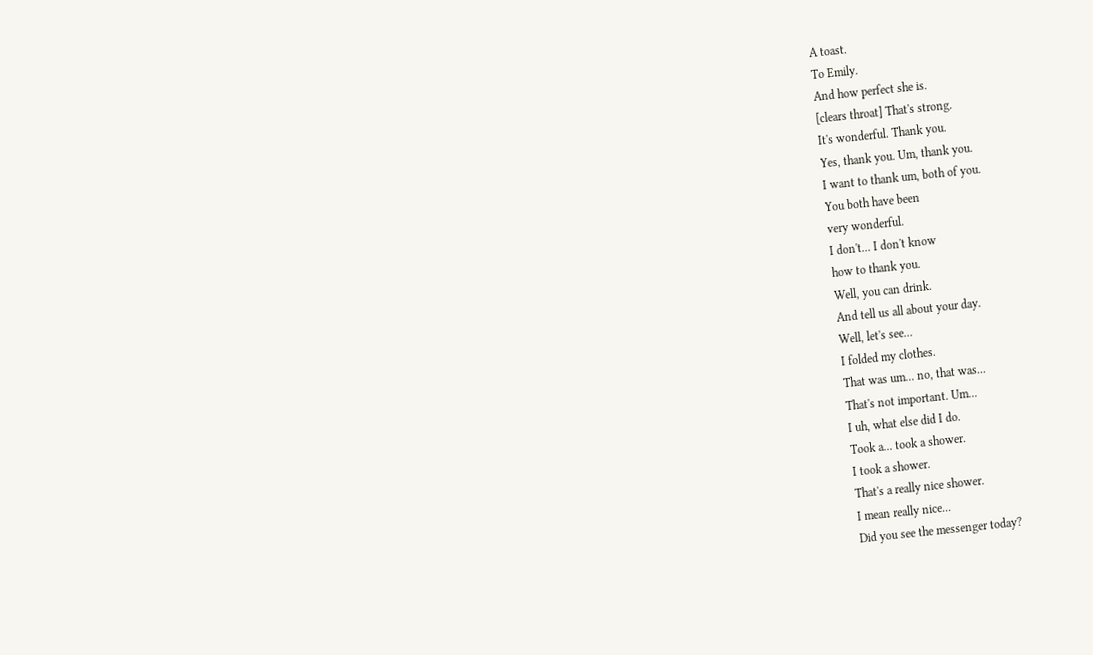A toast.
To Emily.
And how perfect she is.
[clears throat] That's strong.
It's wonderful. Thank you.
Yes, thank you. Um, thank you.
I want to thank um, both of you.
You both have been
very wonderful.
I don't... I don't know
how to thank you.
Well, you can drink.
And tell us all about your day.
Well, let's see...
I folded my clothes.
That was um... no, that was...
That's not important. Um...
I uh, what else did I do.
Took a... took a shower.
I took a shower.
That's a really nice shower.
I mean really nice...
Did you see the messenger today?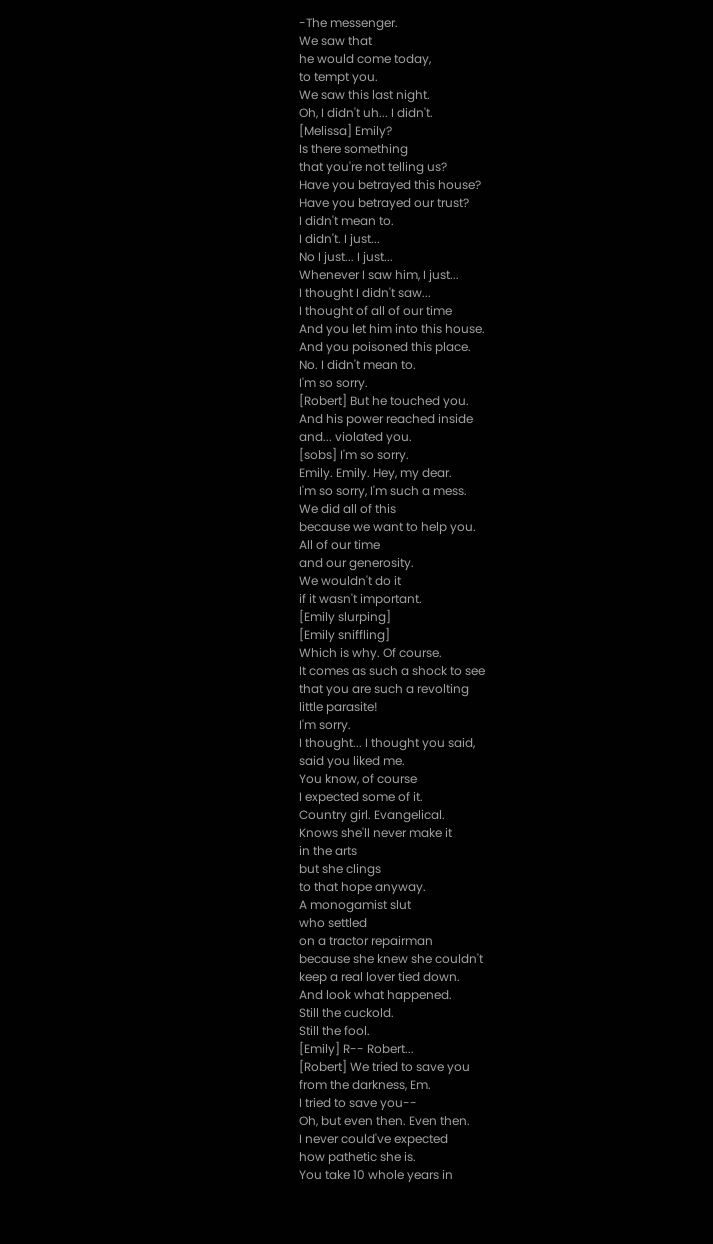-The messenger.
We saw that
he would come today,
to tempt you.
We saw this last night.
Oh, I didn't uh... I didn't.
[Melissa] Emily?
Is there something
that you're not telling us?
Have you betrayed this house?
Have you betrayed our trust?
I didn't mean to.
I didn't. I just...
No I just... I just...
Whenever I saw him, I just...
I thought I didn't saw...
I thought of all of our time
And you let him into this house.
And you poisoned this place.
No. I didn't mean to.
I'm so sorry.
[Robert] But he touched you.
And his power reached inside
and... violated you.
[sobs] I'm so sorry.
Emily. Emily. Hey, my dear.
I'm so sorry, I'm such a mess.
We did all of this
because we want to help you.
All of our time
and our generosity.
We wouldn't do it
if it wasn't important.
[Emily slurping]
[Emily sniffling]
Which is why. Of course.
It comes as such a shock to see
that you are such a revolting
little parasite!
I'm sorry.
I thought... I thought you said,
said you liked me.
You know, of course
I expected some of it.
Country girl. Evangelical.
Knows she'll never make it
in the arts
but she clings
to that hope anyway.
A monogamist slut
who settled
on a tractor repairman
because she knew she couldn't
keep a real lover tied down.
And look what happened.
Still the cuckold.
Still the fool.
[Emily] R-- Robert...
[Robert] We tried to save you
from the darkness, Em.
I tried to save you--
Oh, but even then. Even then.
I never could've expected
how pathetic she is.
You take 10 whole years in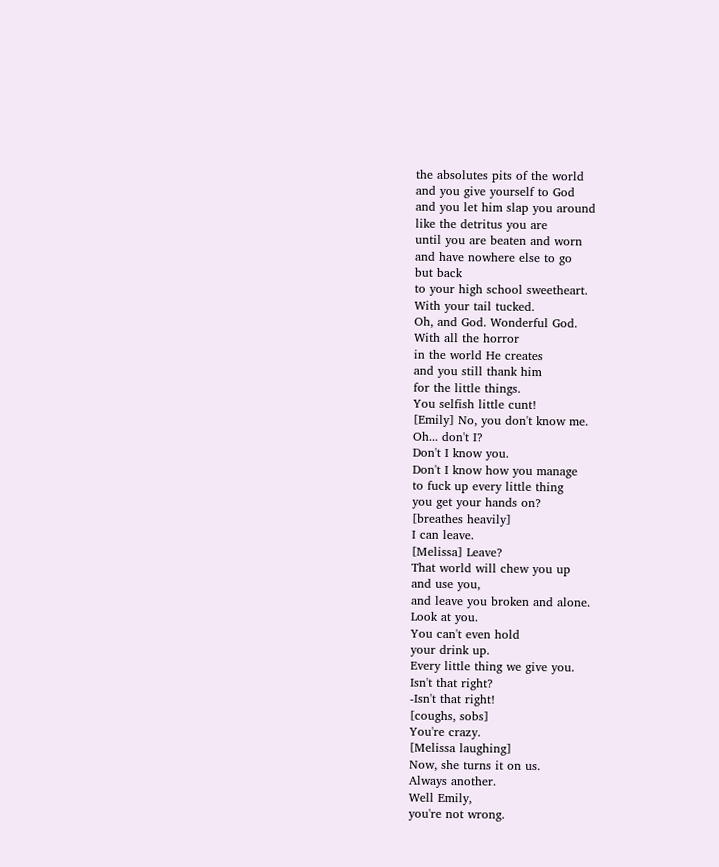the absolutes pits of the world
and you give yourself to God
and you let him slap you around
like the detritus you are
until you are beaten and worn
and have nowhere else to go
but back
to your high school sweetheart.
With your tail tucked.
Oh, and God. Wonderful God.
With all the horror
in the world He creates
and you still thank him
for the little things.
You selfish little cunt!
[Emily] No, you don't know me.
Oh... don't I?
Don't I know you.
Don't I know how you manage
to fuck up every little thing
you get your hands on?
[breathes heavily]
I can leave.
[Melissa] Leave?
That world will chew you up
and use you,
and leave you broken and alone.
Look at you.
You can't even hold
your drink up.
Every little thing we give you.
Isn't that right?
-Isn't that right!
[coughs, sobs]
You're crazy.
[Melissa laughing]
Now, she turns it on us.
Always another.
Well Emily,
you're not wrong.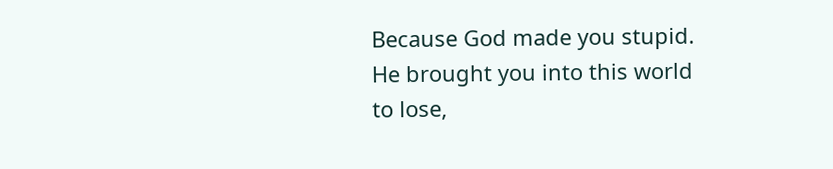Because God made you stupid.
He brought you into this world
to lose,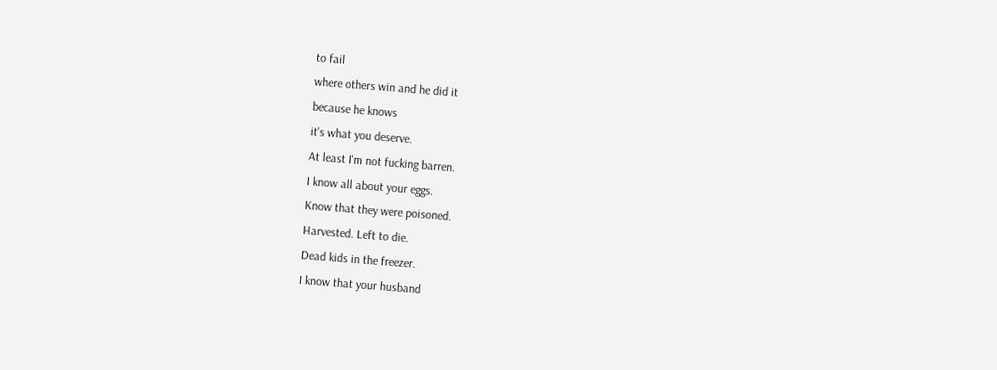to fail
where others win and he did it
because he knows
it's what you deserve.
At least I'm not fucking barren.
I know all about your eggs.
Know that they were poisoned.
Harvested. Left to die.
Dead kids in the freezer.
I know that your husband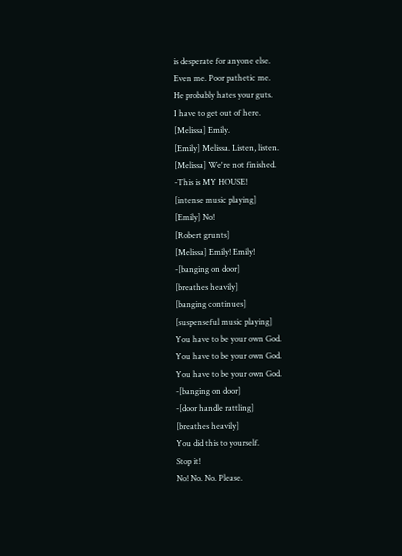is desperate for anyone else.
Even me. Poor pathetic me.
He probably hates your guts.
I have to get out of here.
[Melissa] Emily.
[Emily] Melissa. Listen, listen.
[Melissa] We're not finished.
-This is MY HOUSE!
[intense music playing]
[Emily] No!
[Robert grunts]
[Melissa] Emily! Emily!
-[banging on door]
[breathes heavily]
[banging continues]
[suspenseful music playing]
You have to be your own God.
You have to be your own God.
You have to be your own God.
-[banging on door]
-[door handle rattling]
[breathes heavily]
You did this to yourself.
Stop it!
No! No. No. Please.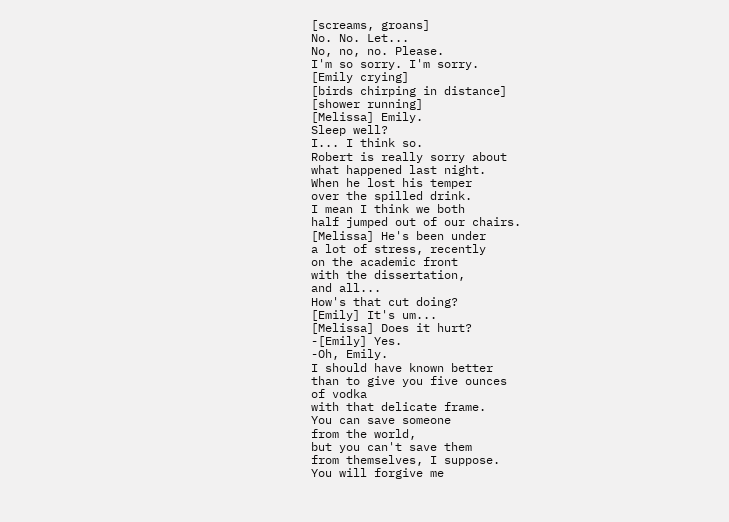[screams, groans]
No. No. Let...
No, no, no. Please.
I'm so sorry. I'm sorry.
[Emily crying]
[birds chirping in distance]
[shower running]
[Melissa] Emily.
Sleep well?
I... I think so.
Robert is really sorry about
what happened last night.
When he lost his temper
over the spilled drink.
I mean I think we both
half jumped out of our chairs.
[Melissa] He's been under
a lot of stress, recently
on the academic front
with the dissertation,
and all...
How's that cut doing?
[Emily] It's um...
[Melissa] Does it hurt?
-[Emily] Yes.
-Oh, Emily.
I should have known better
than to give you five ounces
of vodka
with that delicate frame.
You can save someone
from the world,
but you can't save them
from themselves, I suppose.
You will forgive me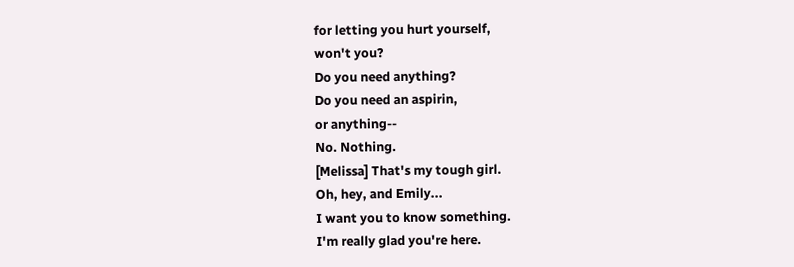for letting you hurt yourself,
won't you?
Do you need anything?
Do you need an aspirin,
or anything--
No. Nothing.
[Melissa] That's my tough girl.
Oh, hey, and Emily...
I want you to know something.
I'm really glad you're here.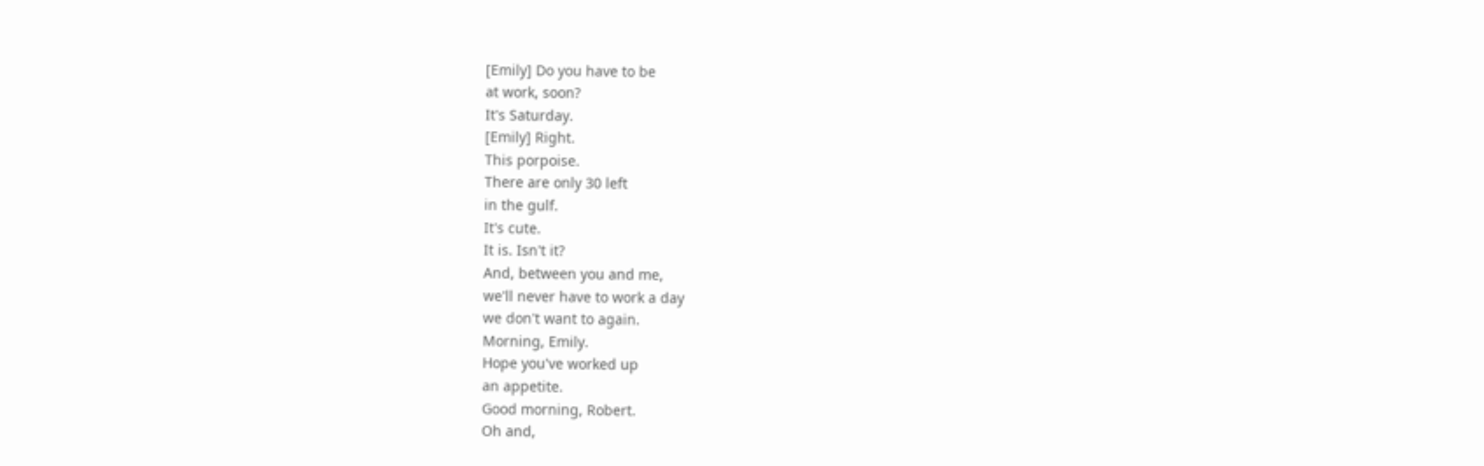[Emily] Do you have to be
at work, soon?
It's Saturday.
[Emily] Right.
This porpoise.
There are only 30 left
in the gulf.
It's cute.
It is. Isn't it?
And, between you and me,
we'll never have to work a day
we don't want to again.
Morning, Emily.
Hope you've worked up
an appetite.
Good morning, Robert.
Oh and,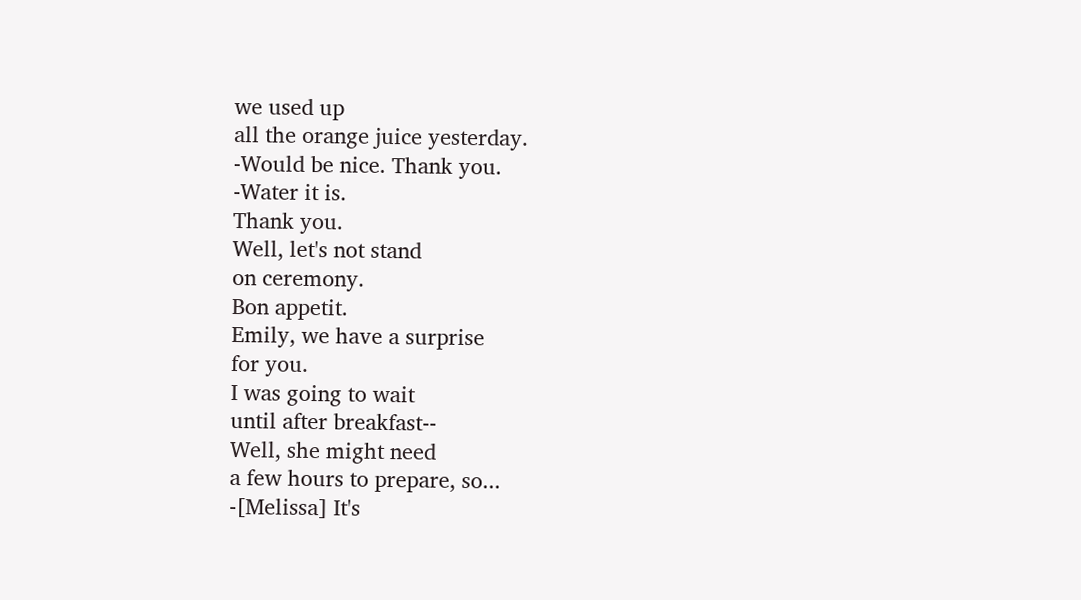we used up
all the orange juice yesterday.
-Would be nice. Thank you.
-Water it is.
Thank you.
Well, let's not stand
on ceremony.
Bon appetit.
Emily, we have a surprise
for you.
I was going to wait
until after breakfast--
Well, she might need
a few hours to prepare, so...
-[Melissa] It's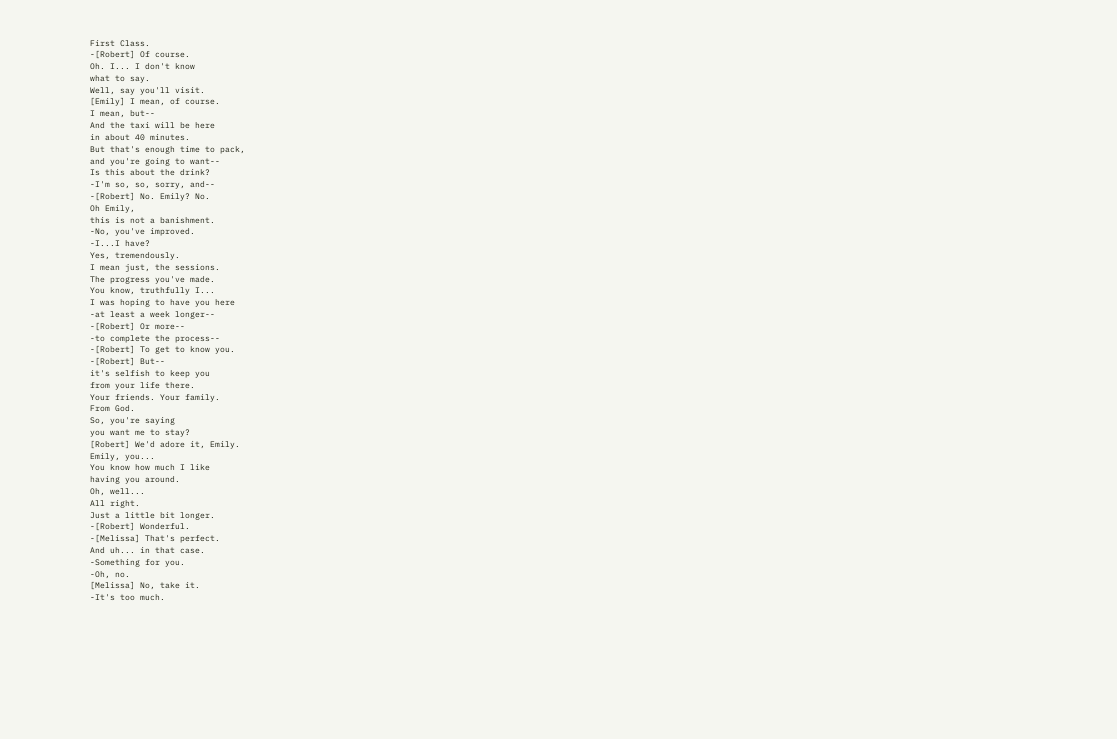First Class.
-[Robert] Of course.
Oh. I... I don't know
what to say.
Well, say you'll visit.
[Emily] I mean, of course.
I mean, but--
And the taxi will be here
in about 40 minutes.
But that's enough time to pack,
and you're going to want--
Is this about the drink?
-I'm so, so, sorry, and--
-[Robert] No. Emily? No.
Oh Emily,
this is not a banishment.
-No, you've improved.
-I...I have?
Yes, tremendously.
I mean just, the sessions.
The progress you've made.
You know, truthfully I...
I was hoping to have you here
-at least a week longer--
-[Robert] Or more--
-to complete the process--
-[Robert] To get to know you.
-[Robert] But--
it's selfish to keep you
from your life there.
Your friends. Your family.
From God.
So, you're saying
you want me to stay?
[Robert] We'd adore it, Emily.
Emily, you...
You know how much I like
having you around.
Oh, well...
All right.
Just a little bit longer.
-[Robert] Wonderful.
-[Melissa] That's perfect.
And uh... in that case.
-Something for you.
-Oh, no.
[Melissa] No, take it.
-It's too much.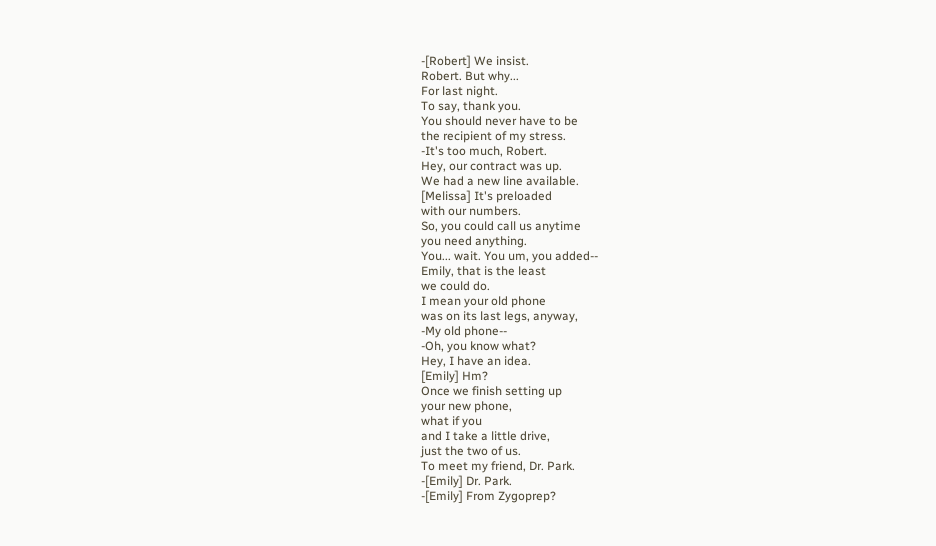-[Robert] We insist.
Robert. But why...
For last night.
To say, thank you.
You should never have to be
the recipient of my stress.
-It's too much, Robert.
Hey, our contract was up.
We had a new line available.
[Melissa] It's preloaded
with our numbers.
So, you could call us anytime
you need anything.
You... wait. You um, you added--
Emily, that is the least
we could do.
I mean your old phone
was on its last legs, anyway,
-My old phone--
-Oh, you know what?
Hey, I have an idea.
[Emily] Hm?
Once we finish setting up
your new phone,
what if you
and I take a little drive,
just the two of us.
To meet my friend, Dr. Park.
-[Emily] Dr. Park.
-[Emily] From Zygoprep?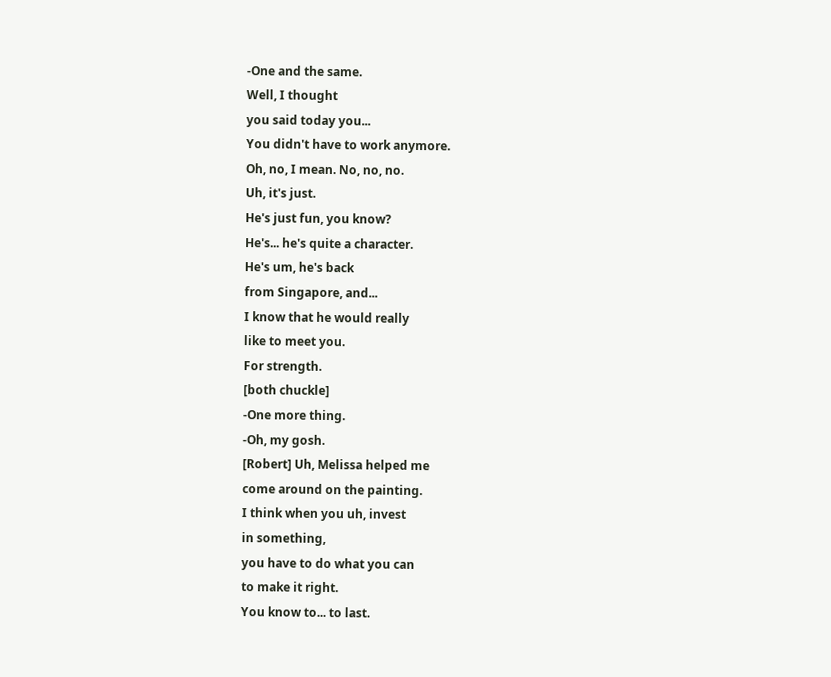-One and the same.
Well, I thought
you said today you...
You didn't have to work anymore.
Oh, no, I mean. No, no, no.
Uh, it's just.
He's just fun, you know?
He's... he's quite a character.
He's um, he's back
from Singapore, and...
I know that he would really
like to meet you.
For strength.
[both chuckle]
-One more thing.
-Oh, my gosh.
[Robert] Uh, Melissa helped me
come around on the painting.
I think when you uh, invest
in something,
you have to do what you can
to make it right.
You know to... to last.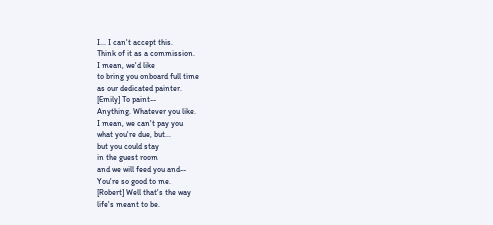I... I can't accept this.
Think of it as a commission.
I mean, we'd like
to bring you onboard full time
as our dedicated painter.
[Emily] To paint--
Anything. Whatever you like.
I mean, we can't pay you
what you're due, but...
but you could stay
in the guest room
and we will feed you and--
You're so good to me.
[Robert] Well that's the way
life's meant to be.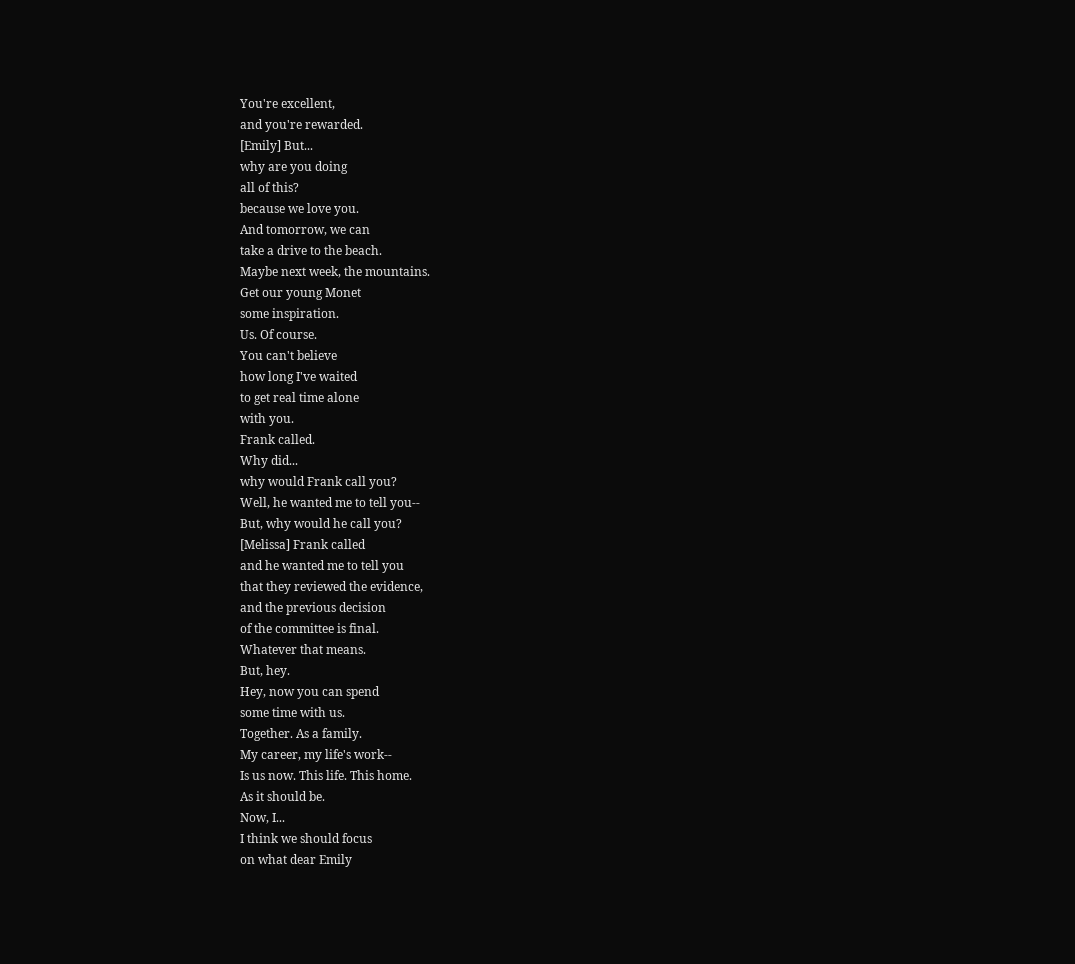You're excellent,
and you're rewarded.
[Emily] But...
why are you doing
all of this?
because we love you.
And tomorrow, we can
take a drive to the beach.
Maybe next week, the mountains.
Get our young Monet
some inspiration.
Us. Of course.
You can't believe
how long I've waited
to get real time alone
with you.
Frank called.
Why did...
why would Frank call you?
Well, he wanted me to tell you--
But, why would he call you?
[Melissa] Frank called
and he wanted me to tell you
that they reviewed the evidence,
and the previous decision
of the committee is final.
Whatever that means.
But, hey.
Hey, now you can spend
some time with us.
Together. As a family.
My career, my life's work--
Is us now. This life. This home.
As it should be.
Now, I...
I think we should focus
on what dear Emily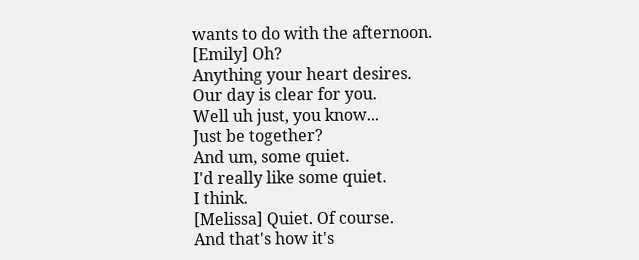wants to do with the afternoon.
[Emily] Oh?
Anything your heart desires.
Our day is clear for you.
Well uh just, you know...
Just be together?
And um, some quiet.
I'd really like some quiet.
I think.
[Melissa] Quiet. Of course.
And that's how it's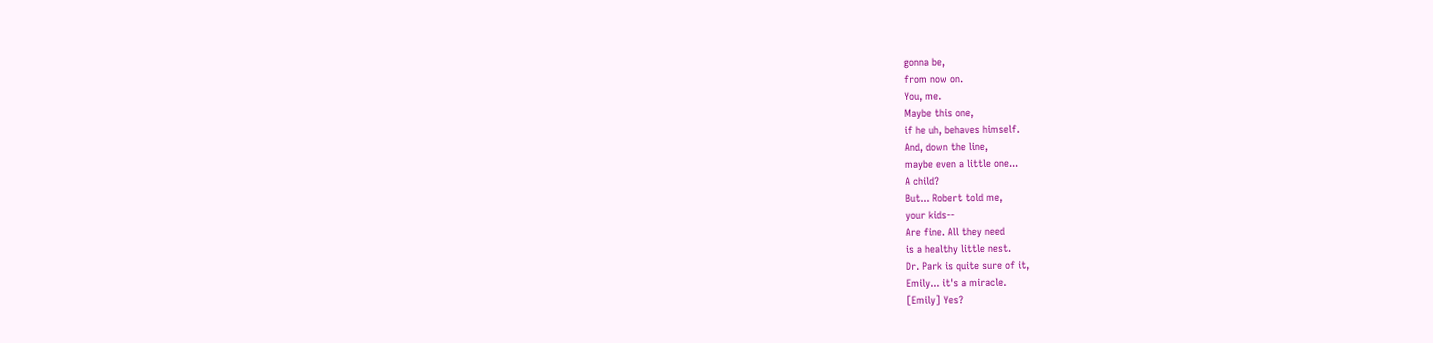gonna be,
from now on.
You, me.
Maybe this one,
if he uh, behaves himself.
And, down the line,
maybe even a little one...
A child?
But... Robert told me,
your kids--
Are fine. All they need
is a healthy little nest.
Dr. Park is quite sure of it,
Emily... it's a miracle.
[Emily] Yes?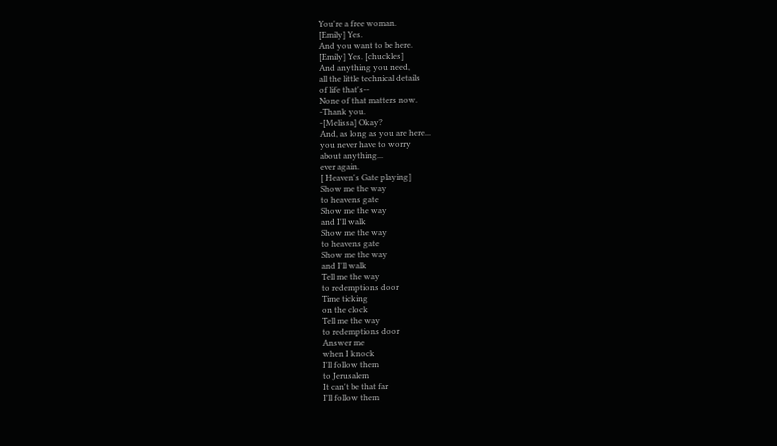You're a free woman.
[Emily] Yes.
And you want to be here.
[Emily] Yes. [chuckles]
And anything you need,
all the little technical details
of life that's--
None of that matters now.
-Thank you.
-[Melissa] Okay?
And, as long as you are here...
you never have to worry
about anything...
ever again.
[ Heaven's Gate playing]
Show me the way
to heavens gate
Show me the way
and I'll walk
Show me the way
to heavens gate
Show me the way
and I'll walk
Tell me the way
to redemptions door
Time ticking
on the clock
Tell me the way
to redemptions door
Answer me
when I knock
I'll follow them
to Jerusalem
It can't be that far
I'll follow them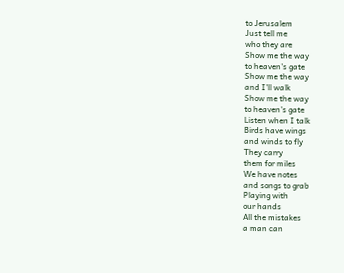to Jerusalem
Just tell me
who they are
Show me the way
to heaven's gate
Show me the way
and I'll walk
Show me the way
to heaven's gate
Listen when I talk
Birds have wings
and winds to fly
They carry
them for miles
We have notes
and songs to grab
Playing with
our hands
All the mistakes
a man can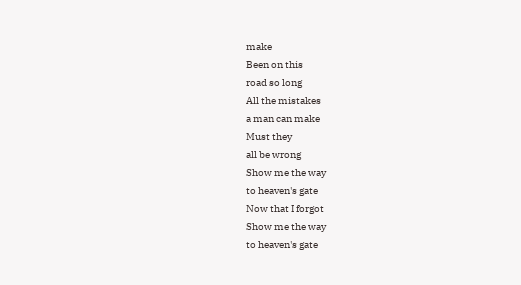make
Been on this
road so long
All the mistakes
a man can make
Must they
all be wrong
Show me the way
to heaven's gate
Now that I forgot
Show me the way
to heaven's gate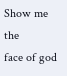Show me the
face of god